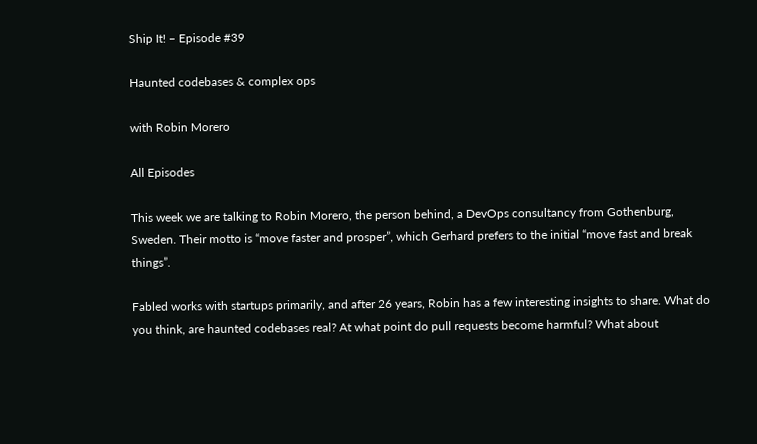Ship It! – Episode #39

Haunted codebases & complex ops

with Robin Morero

All Episodes

This week we are talking to Robin Morero, the person behind, a DevOps consultancy from Gothenburg, Sweden. Their motto is “move faster and prosper”, which Gerhard prefers to the initial “move fast and break things”.

Fabled works with startups primarily, and after 26 years, Robin has a few interesting insights to share. What do you think, are haunted codebases real? At what point do pull requests become harmful? What about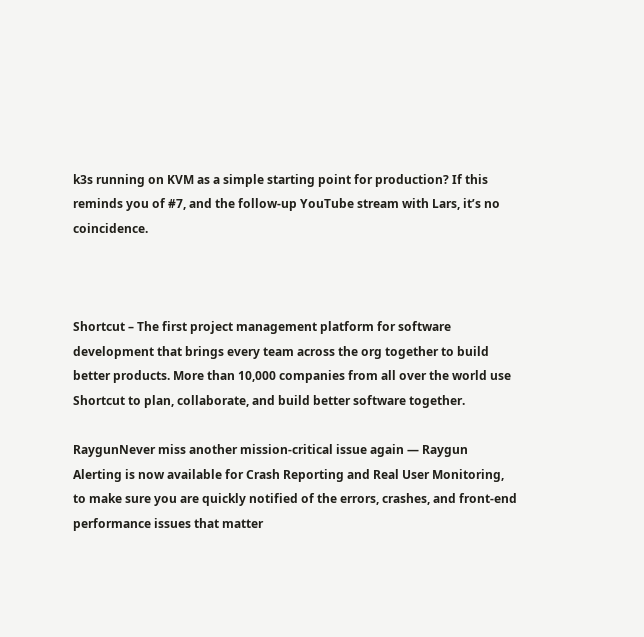k3s running on KVM as a simple starting point for production? If this reminds you of #7, and the follow-up YouTube stream with Lars, it’s no coincidence.



Shortcut – The first project management platform for software development that brings every team across the org together to build better products. More than 10,000 companies from all over the world use Shortcut to plan, collaborate, and build better software together.

RaygunNever miss another mission-critical issue again — Raygun Alerting is now available for Crash Reporting and Real User Monitoring, to make sure you are quickly notified of the errors, crashes, and front-end performance issues that matter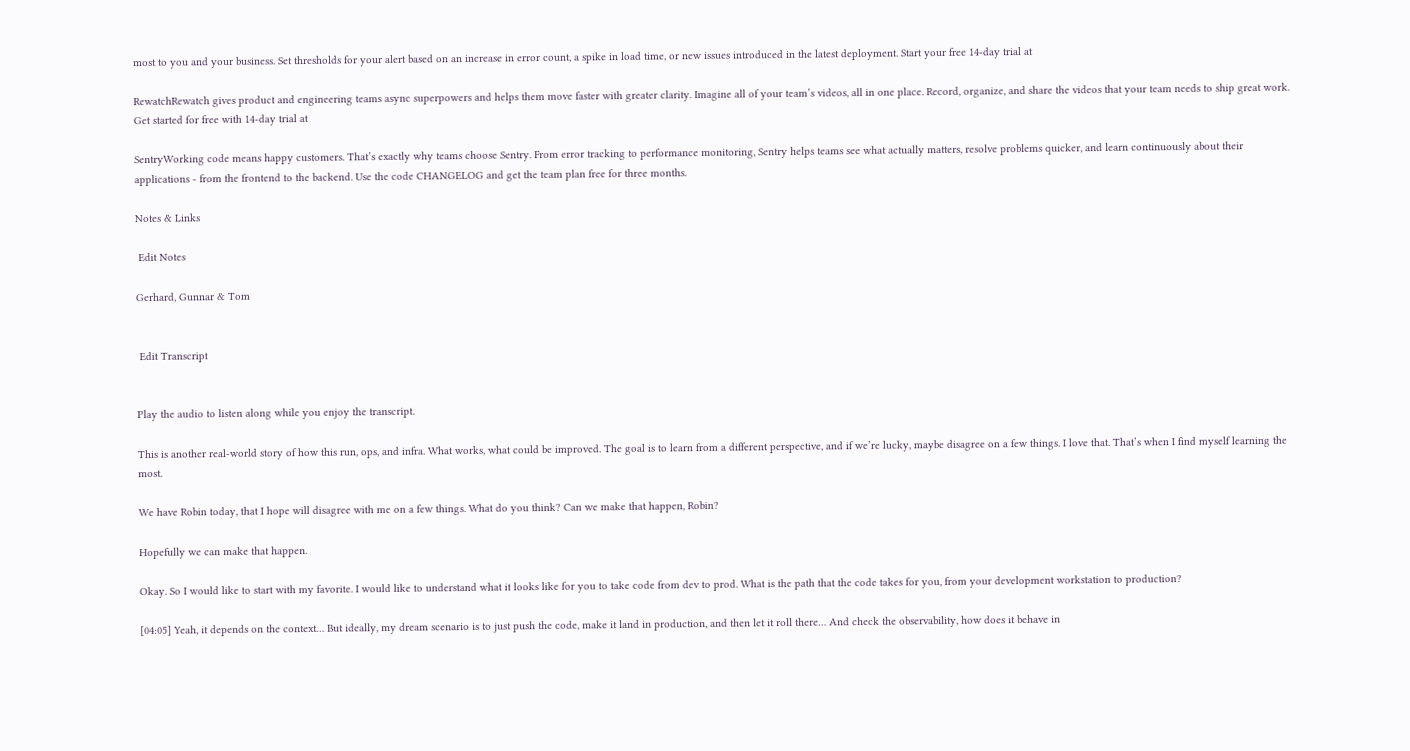most to you and your business. Set thresholds for your alert based on an increase in error count, a spike in load time, or new issues introduced in the latest deployment. Start your free 14-day trial at

RewatchRewatch gives product and engineering teams async superpowers and helps them move faster with greater clarity. Imagine all of your team’s videos, all in one place. Record, organize, and share the videos that your team needs to ship great work. Get started for free with 14-day trial at

SentryWorking code means happy customers. That’s exactly why teams choose Sentry. From error tracking to performance monitoring, Sentry helps teams see what actually matters, resolve problems quicker, and learn continuously about their applications - from the frontend to the backend. Use the code CHANGELOG and get the team plan free for three months.

Notes & Links

 Edit Notes

Gerhard, Gunnar & Tom


 Edit Transcript


Play the audio to listen along while you enjoy the transcript.

This is another real-world story of how this run, ops, and infra. What works, what could be improved. The goal is to learn from a different perspective, and if we’re lucky, maybe disagree on a few things. I love that. That’s when I find myself learning the most.

We have Robin today, that I hope will disagree with me on a few things. What do you think? Can we make that happen, Robin?

Hopefully we can make that happen.

Okay. So I would like to start with my favorite. I would like to understand what it looks like for you to take code from dev to prod. What is the path that the code takes for you, from your development workstation to production?

[04:05] Yeah, it depends on the context… But ideally, my dream scenario is to just push the code, make it land in production, and then let it roll there… And check the observability, how does it behave in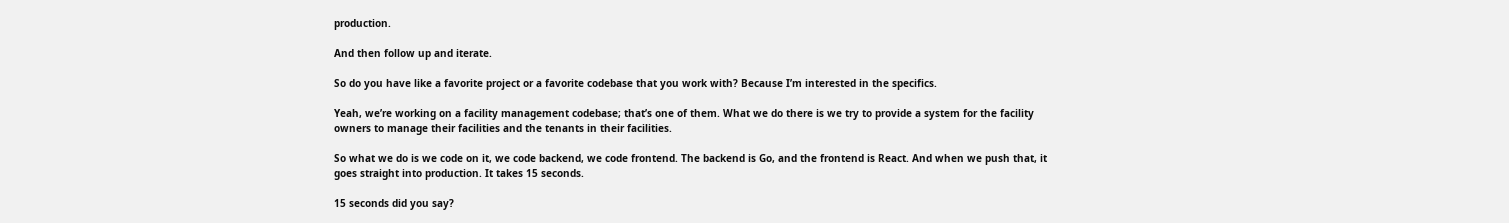production.

And then follow up and iterate.

So do you have like a favorite project or a favorite codebase that you work with? Because I’m interested in the specifics.

Yeah, we’re working on a facility management codebase; that’s one of them. What we do there is we try to provide a system for the facility owners to manage their facilities and the tenants in their facilities.

So what we do is we code on it, we code backend, we code frontend. The backend is Go, and the frontend is React. And when we push that, it goes straight into production. It takes 15 seconds.

15 seconds did you say?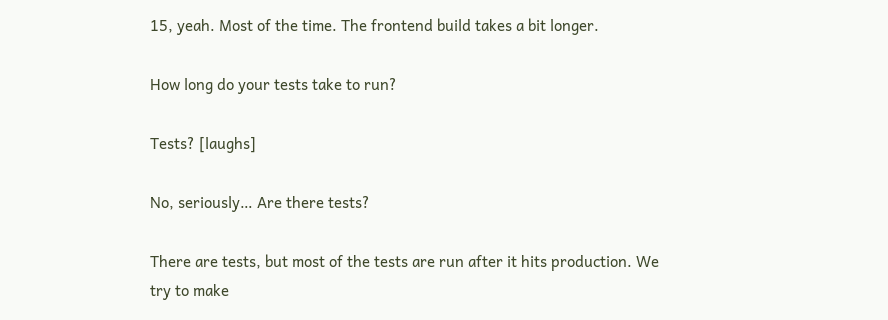15, yeah. Most of the time. The frontend build takes a bit longer.

How long do your tests take to run?

Tests? [laughs]

No, seriously… Are there tests?

There are tests, but most of the tests are run after it hits production. We try to make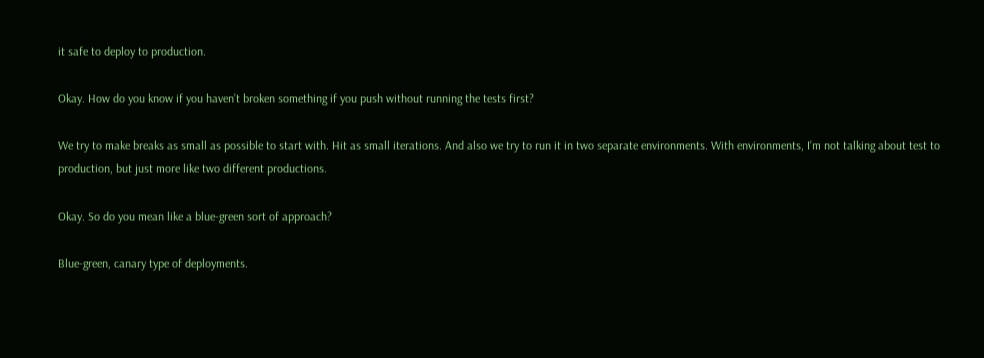it safe to deploy to production.

Okay. How do you know if you haven’t broken something if you push without running the tests first?

We try to make breaks as small as possible to start with. Hit as small iterations. And also we try to run it in two separate environments. With environments, I’m not talking about test to production, but just more like two different productions.

Okay. So do you mean like a blue-green sort of approach?

Blue-green, canary type of deployments.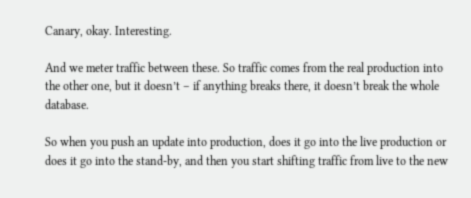Canary, okay. Interesting.

And we meter traffic between these. So traffic comes from the real production into the other one, but it doesn’t – if anything breaks there, it doesn’t break the whole database.

So when you push an update into production, does it go into the live production or does it go into the stand-by, and then you start shifting traffic from live to the new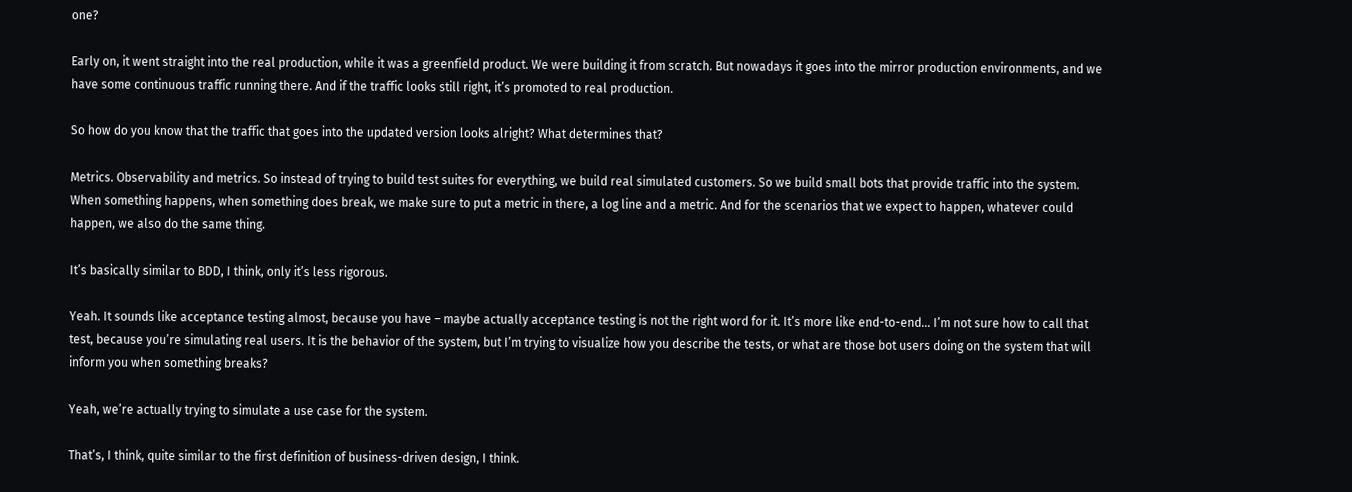one?

Early on, it went straight into the real production, while it was a greenfield product. We were building it from scratch. But nowadays it goes into the mirror production environments, and we have some continuous traffic running there. And if the traffic looks still right, it’s promoted to real production.

So how do you know that the traffic that goes into the updated version looks alright? What determines that?

Metrics. Observability and metrics. So instead of trying to build test suites for everything, we build real simulated customers. So we build small bots that provide traffic into the system. When something happens, when something does break, we make sure to put a metric in there, a log line and a metric. And for the scenarios that we expect to happen, whatever could happen, we also do the same thing.

It’s basically similar to BDD, I think, only it’s less rigorous.

Yeah. It sounds like acceptance testing almost, because you have – maybe actually acceptance testing is not the right word for it. It’s more like end-to-end… I’m not sure how to call that test, because you’re simulating real users. It is the behavior of the system, but I’m trying to visualize how you describe the tests, or what are those bot users doing on the system that will inform you when something breaks?

Yeah, we’re actually trying to simulate a use case for the system.

That’s, I think, quite similar to the first definition of business-driven design, I think.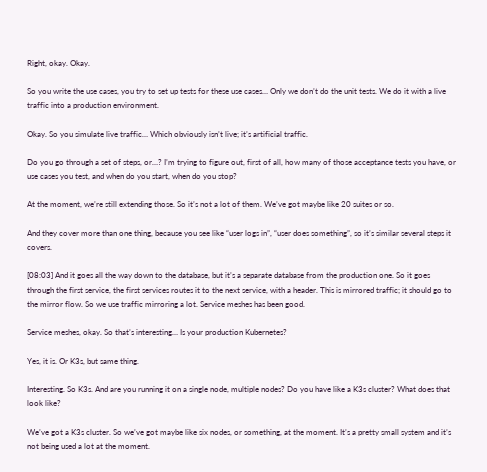Right, okay. Okay.

So you write the use cases, you try to set up tests for these use cases… Only we don’t do the unit tests. We do it with a live traffic into a production environment.

Okay. So you simulate live traffic… Which obviously isn’t live; it’s artificial traffic.

Do you go through a set of steps, or…? I’m trying to figure out, first of all, how many of those acceptance tests you have, or use cases you test, and when do you start, when do you stop?

At the moment, we’re still extending those. So it’s not a lot of them. We’ve got maybe like 20 suites or so.

And they cover more than one thing, because you see like “user logs in”, “user does something”, so it’s similar several steps it covers.

[08:03] And it goes all the way down to the database, but it’s a separate database from the production one. So it goes through the first service, the first services routes it to the next service, with a header. This is mirrored traffic; it should go to the mirror flow. So we use traffic mirroring a lot. Service meshes has been good.

Service meshes, okay. So that’s interesting… Is your production Kubernetes?

Yes, it is. Or K3s, but same thing.

Interesting. So K3s. And are you running it on a single node, multiple nodes? Do you have like a K3s cluster? What does that look like?

We’ve got a K3s cluster. So we’ve got maybe like six nodes, or something, at the moment. It’s a pretty small system and it’s not being used a lot at the moment.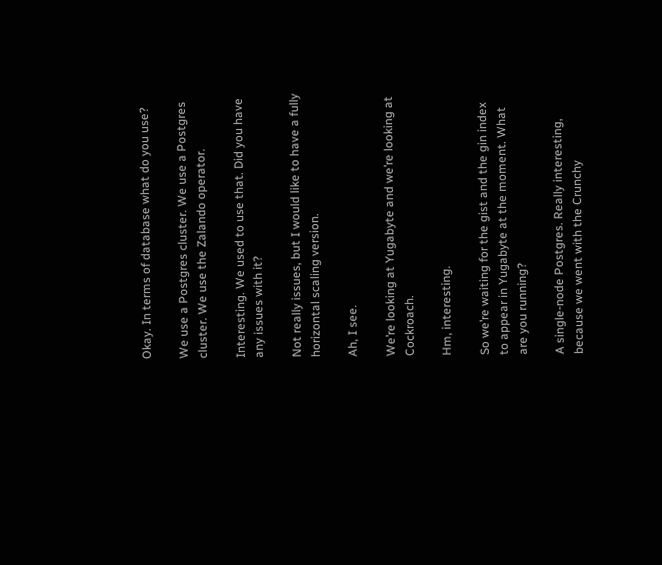Okay. In terms of database what do you use?

We use a Postgres cluster. We use a Postgres cluster. We use the Zalando operator.

Interesting. We used to use that. Did you have any issues with it?

Not really issues, but I would like to have a fully horizontal scaling version.

Ah, I see.

We’re looking at Yugabyte and we’re looking at Cockroach.

Hm, interesting.

So we’re waiting for the gist and the gin index to appear in Yugabyte at the moment. What are you running?

A single-node Postgres. Really interesting, because we went with the Crunchy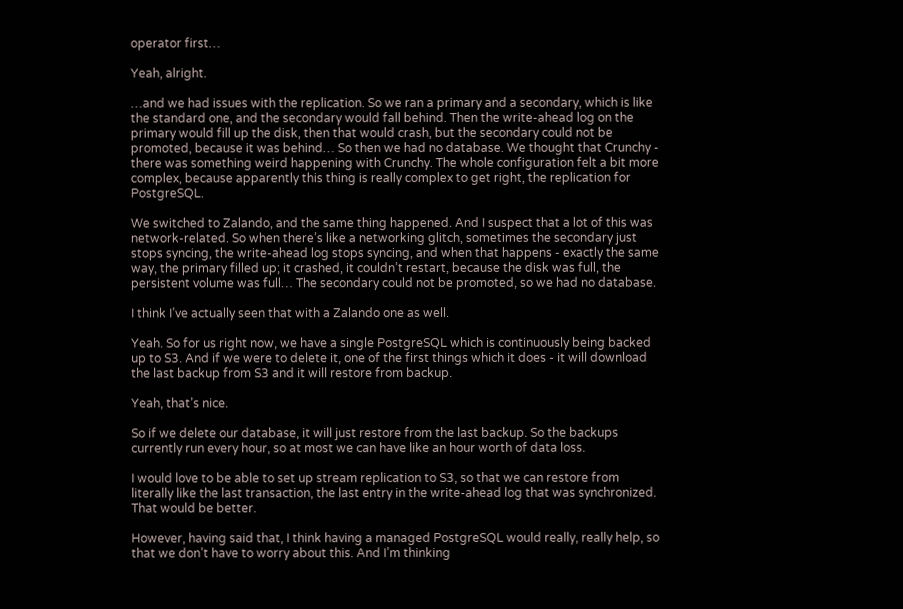operator first…

Yeah, alright.

…and we had issues with the replication. So we ran a primary and a secondary, which is like the standard one, and the secondary would fall behind. Then the write-ahead log on the primary would fill up the disk, then that would crash, but the secondary could not be promoted, because it was behind… So then we had no database. We thought that Crunchy - there was something weird happening with Crunchy. The whole configuration felt a bit more complex, because apparently this thing is really complex to get right, the replication for PostgreSQL.

We switched to Zalando, and the same thing happened. And I suspect that a lot of this was network-related. So when there’s like a networking glitch, sometimes the secondary just stops syncing, the write-ahead log stops syncing, and when that happens - exactly the same way, the primary filled up; it crashed, it couldn’t restart, because the disk was full, the persistent volume was full… The secondary could not be promoted, so we had no database.

I think I’ve actually seen that with a Zalando one as well.

Yeah. So for us right now, we have a single PostgreSQL which is continuously being backed up to S3. And if we were to delete it, one of the first things which it does - it will download the last backup from S3 and it will restore from backup.

Yeah, that’s nice.

So if we delete our database, it will just restore from the last backup. So the backups currently run every hour, so at most we can have like an hour worth of data loss.

I would love to be able to set up stream replication to S3, so that we can restore from literally like the last transaction, the last entry in the write-ahead log that was synchronized. That would be better.

However, having said that, I think having a managed PostgreSQL would really, really help, so that we don’t have to worry about this. And I’m thinking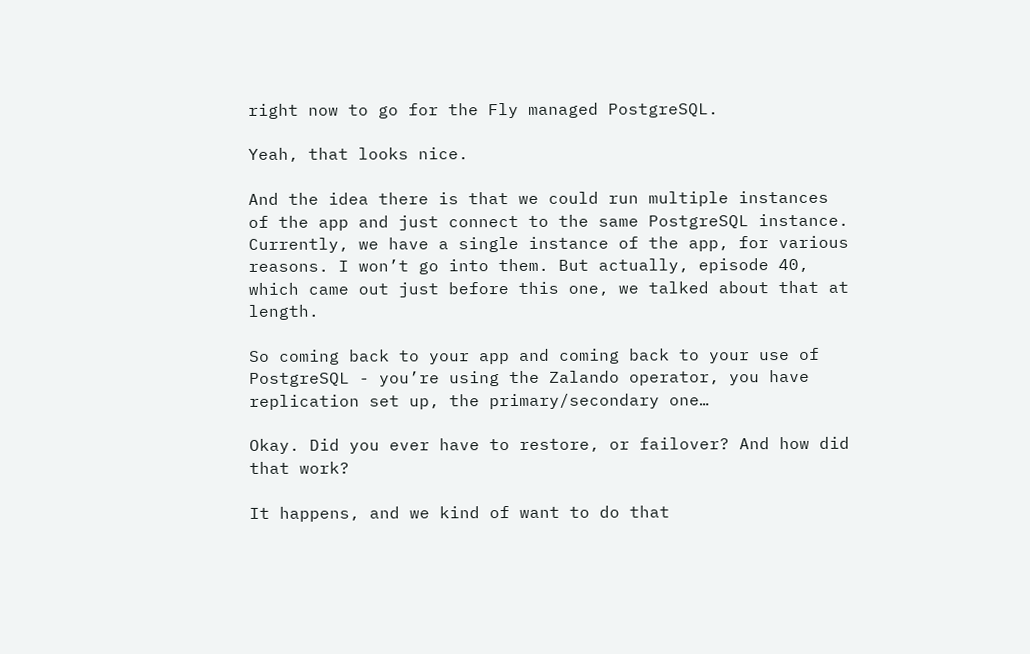right now to go for the Fly managed PostgreSQL.

Yeah, that looks nice.

And the idea there is that we could run multiple instances of the app and just connect to the same PostgreSQL instance. Currently, we have a single instance of the app, for various reasons. I won’t go into them. But actually, episode 40, which came out just before this one, we talked about that at length.

So coming back to your app and coming back to your use of PostgreSQL - you’re using the Zalando operator, you have replication set up, the primary/secondary one…

Okay. Did you ever have to restore, or failover? And how did that work?

It happens, and we kind of want to do that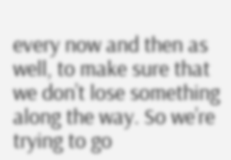every now and then as well, to make sure that we don’t lose something along the way. So we’re trying to go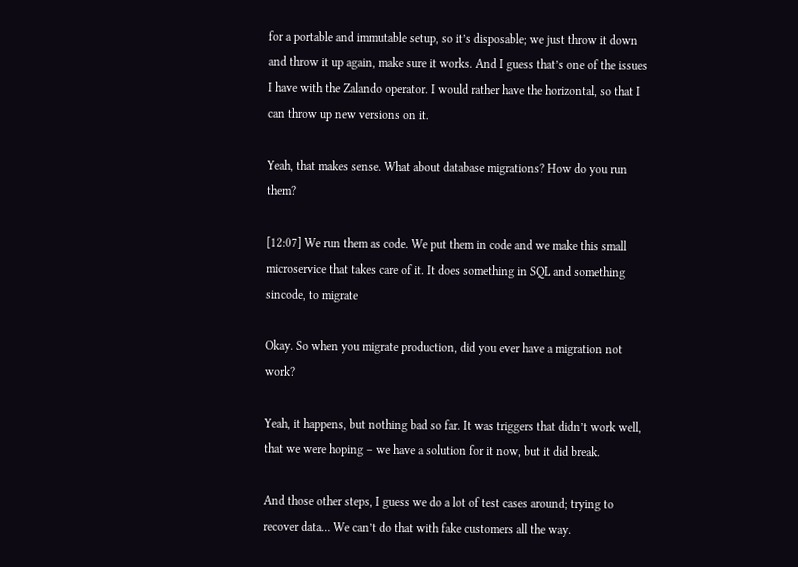for a portable and immutable setup, so it’s disposable; we just throw it down and throw it up again, make sure it works. And I guess that’s one of the issues I have with the Zalando operator. I would rather have the horizontal, so that I can throw up new versions on it.

Yeah, that makes sense. What about database migrations? How do you run them?

[12:07] We run them as code. We put them in code and we make this small microservice that takes care of it. It does something in SQL and something sincode, to migrate

Okay. So when you migrate production, did you ever have a migration not work?

Yeah, it happens, but nothing bad so far. It was triggers that didn’t work well, that we were hoping – we have a solution for it now, but it did break.

And those other steps, I guess we do a lot of test cases around; trying to recover data… We can’t do that with fake customers all the way.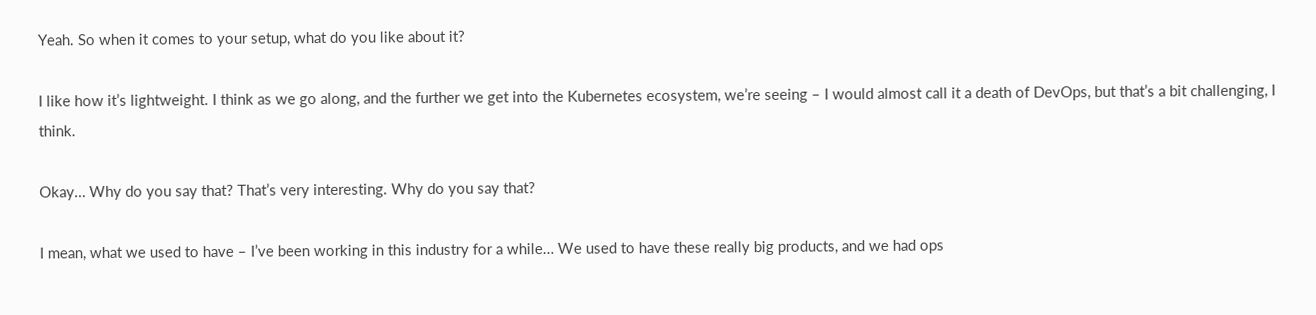Yeah. So when it comes to your setup, what do you like about it?

I like how it’s lightweight. I think as we go along, and the further we get into the Kubernetes ecosystem, we’re seeing – I would almost call it a death of DevOps, but that’s a bit challenging, I think.

Okay… Why do you say that? That’s very interesting. Why do you say that?

I mean, what we used to have – I’ve been working in this industry for a while… We used to have these really big products, and we had ops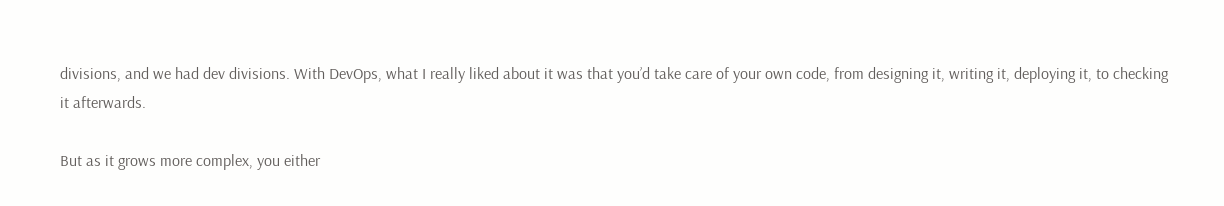divisions, and we had dev divisions. With DevOps, what I really liked about it was that you’d take care of your own code, from designing it, writing it, deploying it, to checking it afterwards.

But as it grows more complex, you either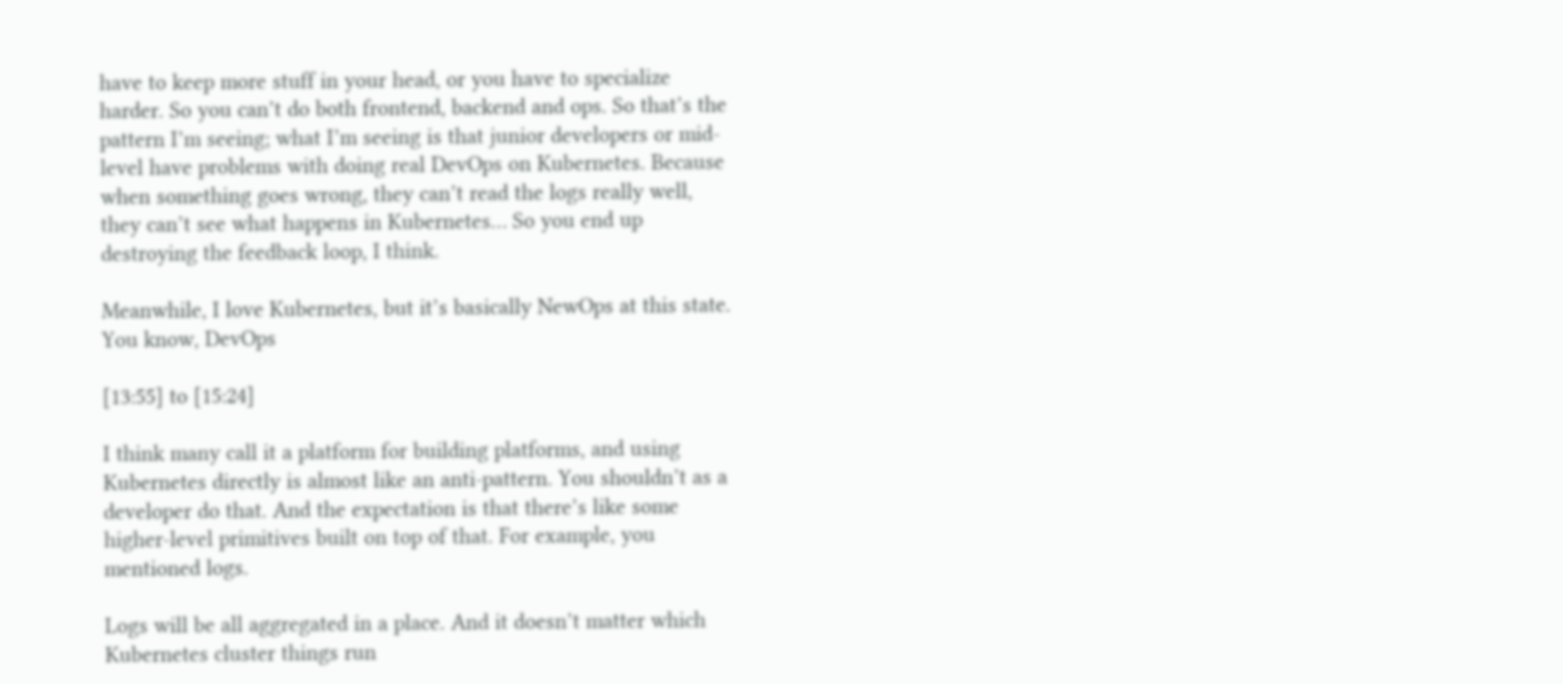have to keep more stuff in your head, or you have to specialize harder. So you can’t do both frontend, backend and ops. So that’s the pattern I’m seeing; what I’m seeing is that junior developers or mid-level have problems with doing real DevOps on Kubernetes. Because when something goes wrong, they can’t read the logs really well, they can’t see what happens in Kubernetes… So you end up destroying the feedback loop, I think.

Meanwhile, I love Kubernetes, but it’s basically NewOps at this state. You know, DevOps

[13:55] to [15:24]

I think many call it a platform for building platforms, and using Kubernetes directly is almost like an anti-pattern. You shouldn’t as a developer do that. And the expectation is that there’s like some higher-level primitives built on top of that. For example, you mentioned logs.

Logs will be all aggregated in a place. And it doesn’t matter which Kubernetes cluster things run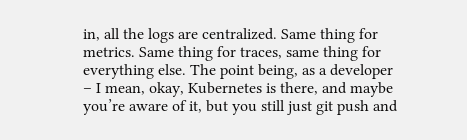in, all the logs are centralized. Same thing for metrics. Same thing for traces, same thing for everything else. The point being, as a developer – I mean, okay, Kubernetes is there, and maybe you’re aware of it, but you still just git push and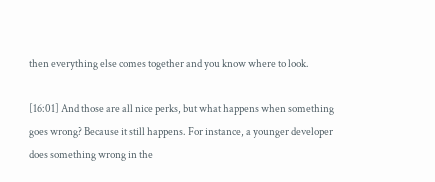then everything else comes together and you know where to look.

[16:01] And those are all nice perks, but what happens when something goes wrong? Because it still happens. For instance, a younger developer does something wrong in the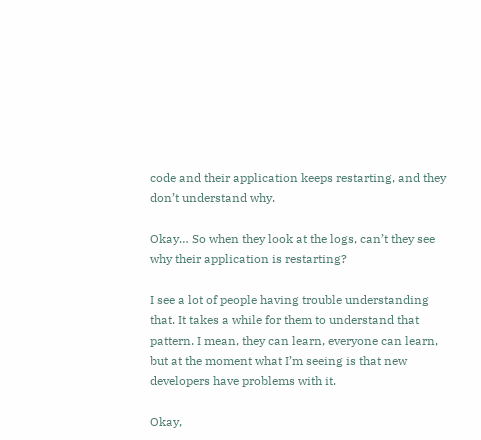code and their application keeps restarting, and they don’t understand why.

Okay… So when they look at the logs, can’t they see why their application is restarting?

I see a lot of people having trouble understanding that. It takes a while for them to understand that pattern. I mean, they can learn, everyone can learn, but at the moment what I’m seeing is that new developers have problems with it.

Okay,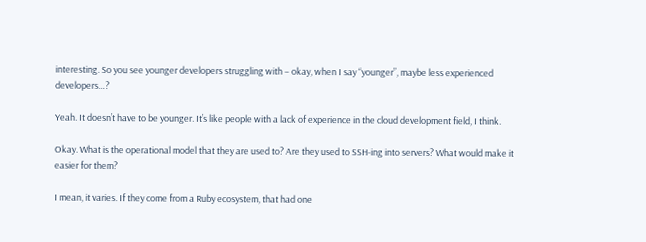interesting. So you see younger developers struggling with – okay, when I say “younger”, maybe less experienced developers…?

Yeah. It doesn’t have to be younger. It’s like people with a lack of experience in the cloud development field, I think.

Okay. What is the operational model that they are used to? Are they used to SSH-ing into servers? What would make it easier for them?

I mean, it varies. If they come from a Ruby ecosystem, that had one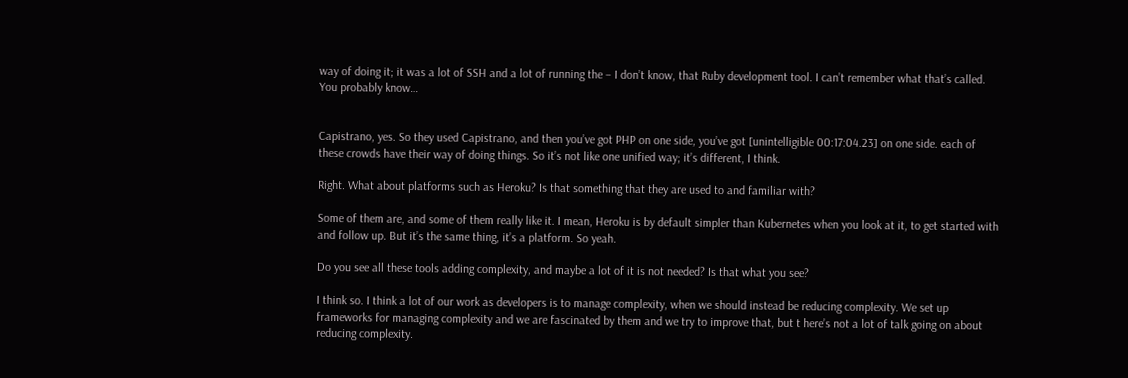way of doing it; it was a lot of SSH and a lot of running the – I don’t know, that Ruby development tool. I can’t remember what that’s called. You probably know…


Capistrano, yes. So they used Capistrano, and then you’ve got PHP on one side, you’ve got [unintelligible 00:17:04.23] on one side. each of these crowds have their way of doing things. So it’s not like one unified way; it’s different, I think.

Right. What about platforms such as Heroku? Is that something that they are used to and familiar with?

Some of them are, and some of them really like it. I mean, Heroku is by default simpler than Kubernetes when you look at it, to get started with and follow up. But it’s the same thing, it’s a platform. So yeah.

Do you see all these tools adding complexity, and maybe a lot of it is not needed? Is that what you see?

I think so. I think a lot of our work as developers is to manage complexity, when we should instead be reducing complexity. We set up frameworks for managing complexity and we are fascinated by them and we try to improve that, but t here’s not a lot of talk going on about reducing complexity.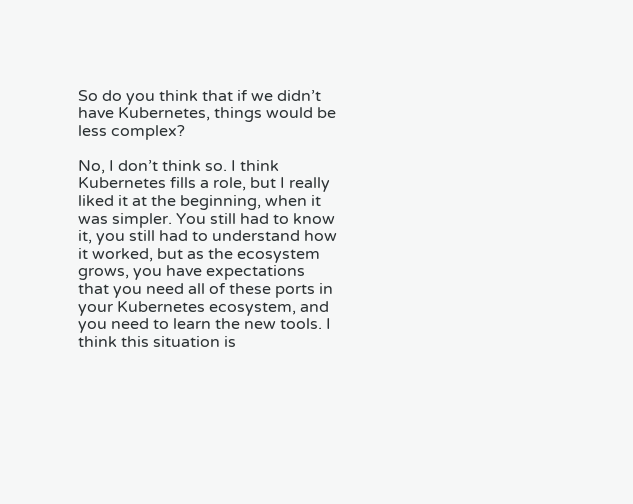So do you think that if we didn’t have Kubernetes, things would be less complex?

No, I don’t think so. I think Kubernetes fills a role, but I really liked it at the beginning, when it was simpler. You still had to know it, you still had to understand how it worked, but as the ecosystem grows, you have expectations that you need all of these ports in your Kubernetes ecosystem, and you need to learn the new tools. I think this situation is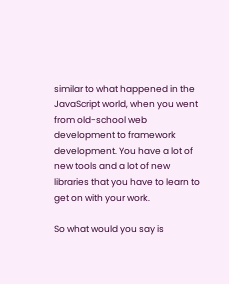similar to what happened in the JavaScript world, when you went from old-school web development to framework development. You have a lot of new tools and a lot of new libraries that you have to learn to get on with your work.

So what would you say is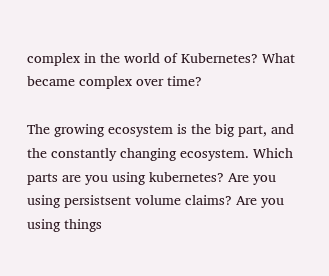complex in the world of Kubernetes? What became complex over time?

The growing ecosystem is the big part, and the constantly changing ecosystem. Which parts are you using kubernetes? Are you using persistsent volume claims? Are you using things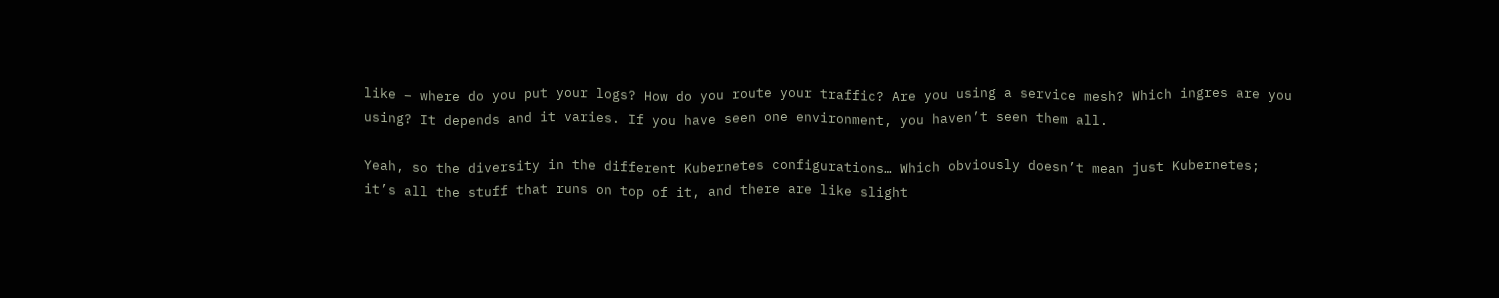like – where do you put your logs? How do you route your traffic? Are you using a service mesh? Which ingres are you using? It depends and it varies. If you have seen one environment, you haven’t seen them all.

Yeah, so the diversity in the different Kubernetes configurations… Which obviously doesn’t mean just Kubernetes; it’s all the stuff that runs on top of it, and there are like slight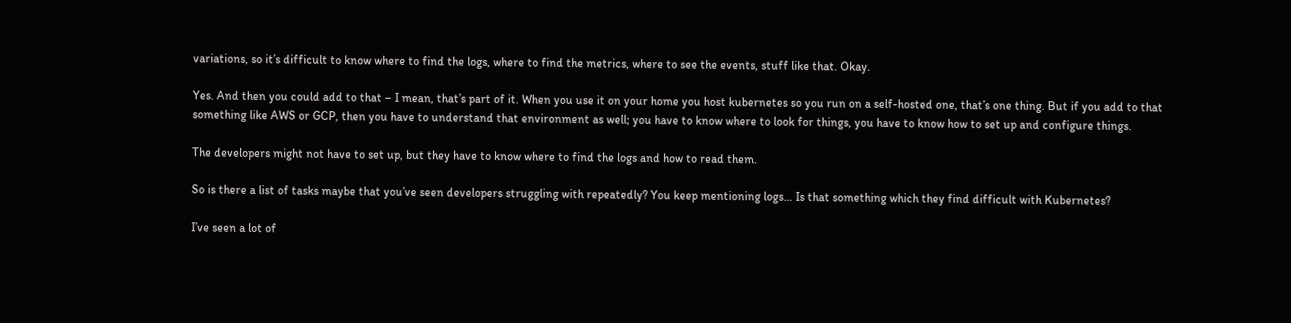variations, so it’s difficult to know where to find the logs, where to find the metrics, where to see the events, stuff like that. Okay.

Yes. And then you could add to that – I mean, that’s part of it. When you use it on your home you host kubernetes so you run on a self-hosted one, that’s one thing. But if you add to that something like AWS or GCP, then you have to understand that environment as well; you have to know where to look for things, you have to know how to set up and configure things.

The developers might not have to set up, but they have to know where to find the logs and how to read them.

So is there a list of tasks maybe that you’ve seen developers struggling with repeatedly? You keep mentioning logs… Is that something which they find difficult with Kubernetes?

I’ve seen a lot of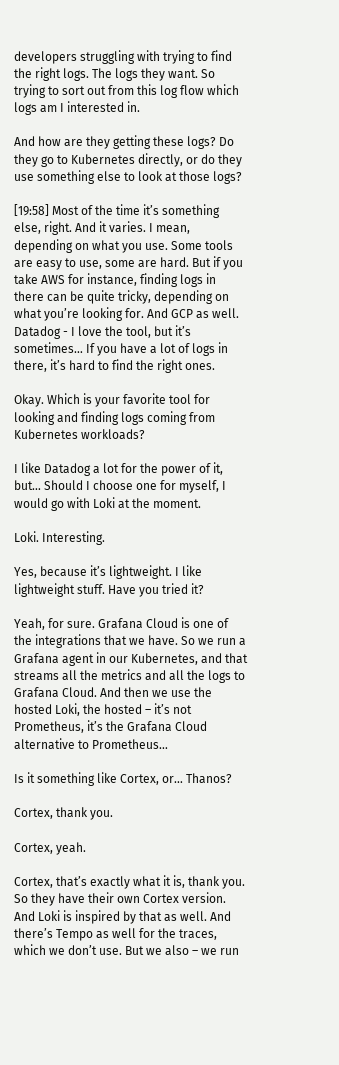developers struggling with trying to find the right logs. The logs they want. So trying to sort out from this log flow which logs am I interested in.

And how are they getting these logs? Do they go to Kubernetes directly, or do they use something else to look at those logs?

[19:58] Most of the time it’s something else, right. And it varies. I mean, depending on what you use. Some tools are easy to use, some are hard. But if you take AWS for instance, finding logs in there can be quite tricky, depending on what you’re looking for. And GCP as well. Datadog - I love the tool, but it’s sometimes… If you have a lot of logs in there, it’s hard to find the right ones.

Okay. Which is your favorite tool for looking and finding logs coming from Kubernetes workloads?

I like Datadog a lot for the power of it, but… Should I choose one for myself, I would go with Loki at the moment.

Loki. Interesting.

Yes, because it’s lightweight. I like lightweight stuff. Have you tried it?

Yeah, for sure. Grafana Cloud is one of the integrations that we have. So we run a Grafana agent in our Kubernetes, and that streams all the metrics and all the logs to Grafana Cloud. And then we use the hosted Loki, the hosted – it’s not Prometheus, it’s the Grafana Cloud alternative to Prometheus…

Is it something like Cortex, or… Thanos?

Cortex, thank you.

Cortex, yeah.

Cortex, that’s exactly what it is, thank you. So they have their own Cortex version. And Loki is inspired by that as well. And there’s Tempo as well for the traces, which we don’t use. But we also – we run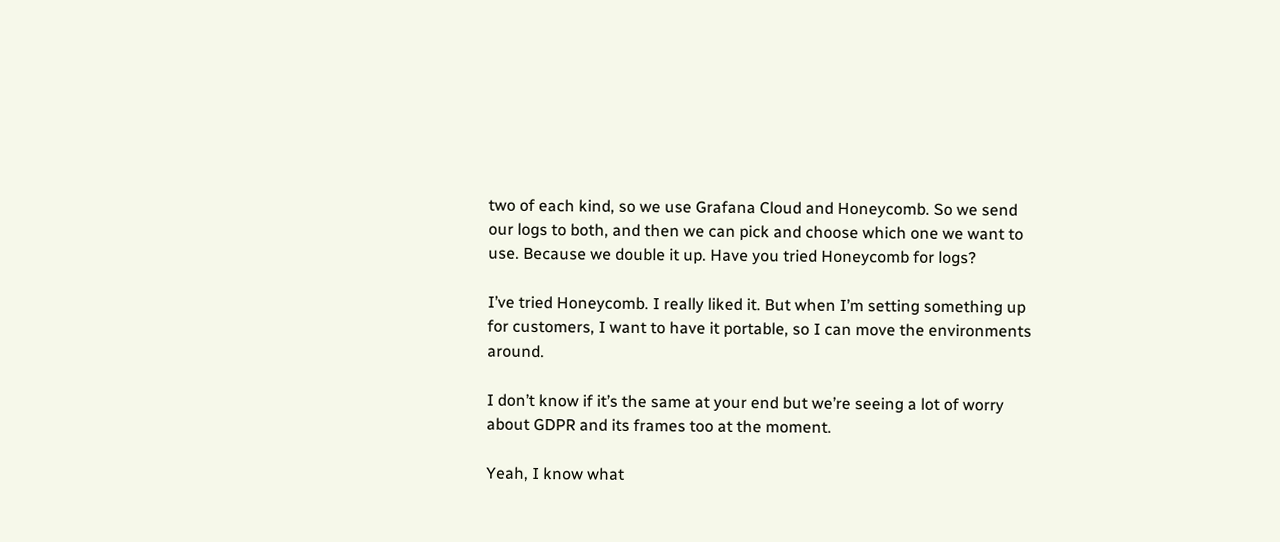two of each kind, so we use Grafana Cloud and Honeycomb. So we send our logs to both, and then we can pick and choose which one we want to use. Because we double it up. Have you tried Honeycomb for logs?

I’ve tried Honeycomb. I really liked it. But when I’m setting something up for customers, I want to have it portable, so I can move the environments around.

I don’t know if it’s the same at your end but we’re seeing a lot of worry about GDPR and its frames too at the moment.

Yeah, I know what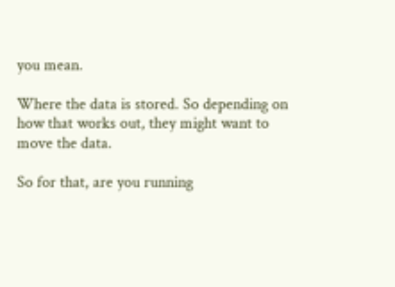you mean.

Where the data is stored. So depending on how that works out, they might want to move the data.

So for that, are you running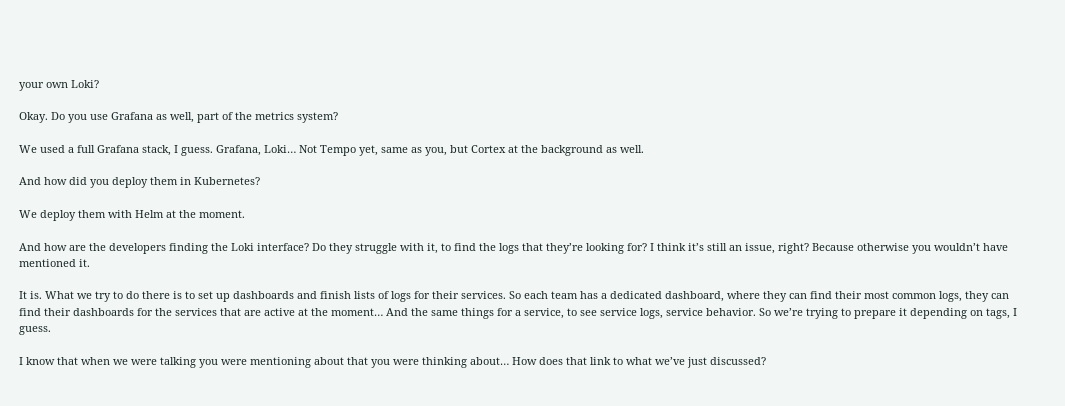your own Loki?

Okay. Do you use Grafana as well, part of the metrics system?

We used a full Grafana stack, I guess. Grafana, Loki… Not Tempo yet, same as you, but Cortex at the background as well.

And how did you deploy them in Kubernetes?

We deploy them with Helm at the moment.

And how are the developers finding the Loki interface? Do they struggle with it, to find the logs that they’re looking for? I think it’s still an issue, right? Because otherwise you wouldn’t have mentioned it.

It is. What we try to do there is to set up dashboards and finish lists of logs for their services. So each team has a dedicated dashboard, where they can find their most common logs, they can find their dashboards for the services that are active at the moment… And the same things for a service, to see service logs, service behavior. So we’re trying to prepare it depending on tags, I guess.

I know that when we were talking you were mentioning about that you were thinking about… How does that link to what we’ve just discussed?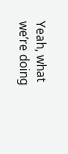Yeah, what we’re doing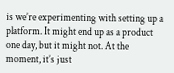is we’re experimenting with setting up a platform. It might end up as a product one day, but it might not. At the moment, it’s just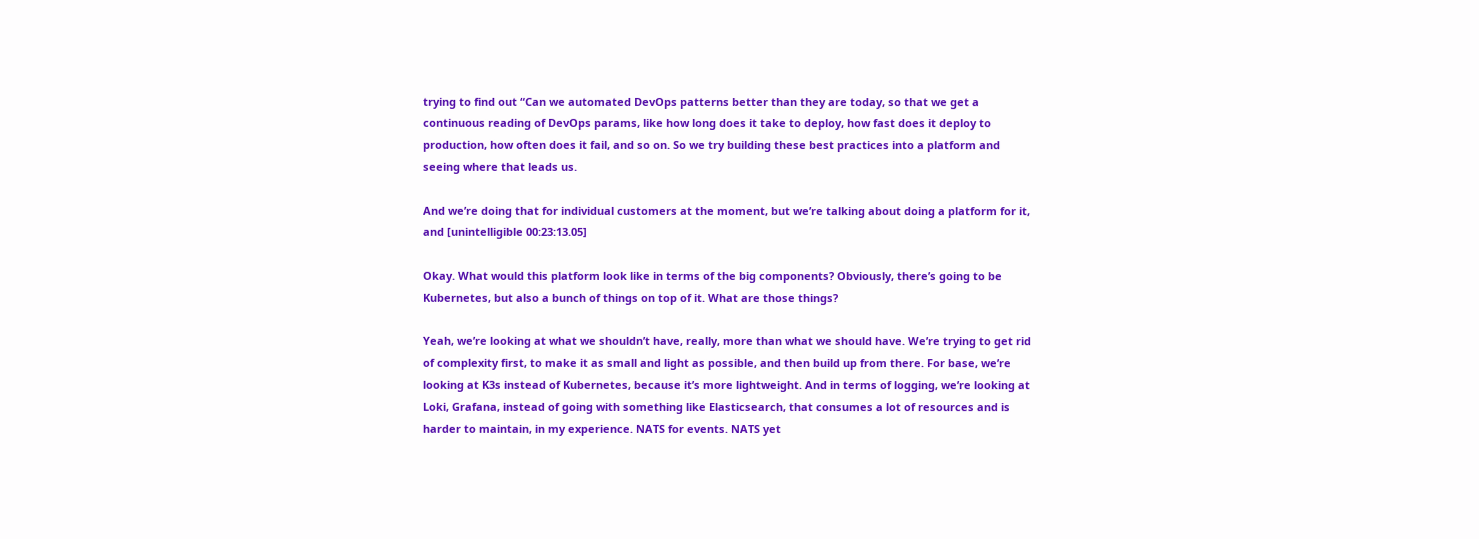trying to find out “Can we automated DevOps patterns better than they are today, so that we get a continuous reading of DevOps params, like how long does it take to deploy, how fast does it deploy to production, how often does it fail, and so on. So we try building these best practices into a platform and seeing where that leads us.

And we’re doing that for individual customers at the moment, but we’re talking about doing a platform for it, and [unintelligible 00:23:13.05]

Okay. What would this platform look like in terms of the big components? Obviously, there’s going to be Kubernetes, but also a bunch of things on top of it. What are those things?

Yeah, we’re looking at what we shouldn’t have, really, more than what we should have. We’re trying to get rid of complexity first, to make it as small and light as possible, and then build up from there. For base, we’re looking at K3s instead of Kubernetes, because it’s more lightweight. And in terms of logging, we’re looking at Loki, Grafana, instead of going with something like Elasticsearch, that consumes a lot of resources and is harder to maintain, in my experience. NATS for events. NATS yet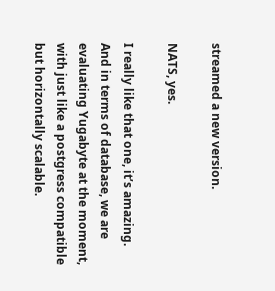streamed a new version.

NATS, yes.

I really like that one, it’s amazing. And in terms of database, we are evaluating Yugabyte at the moment, with just like a postgress compatible but horizontally scalable.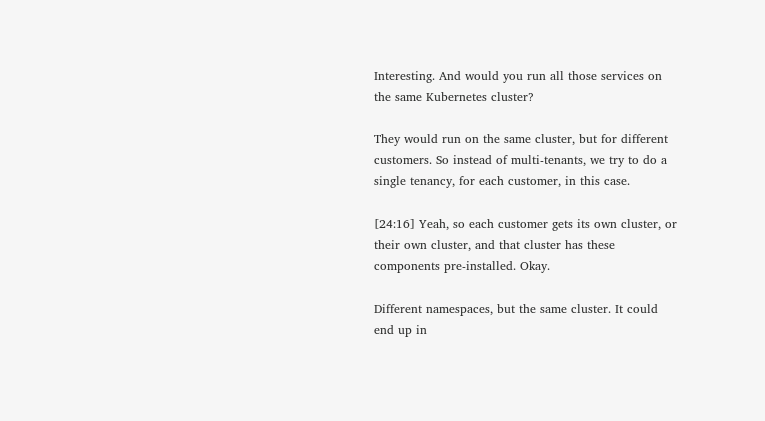Interesting. And would you run all those services on the same Kubernetes cluster?

They would run on the same cluster, but for different customers. So instead of multi-tenants, we try to do a single tenancy, for each customer, in this case.

[24:16] Yeah, so each customer gets its own cluster, or their own cluster, and that cluster has these components pre-installed. Okay.

Different namespaces, but the same cluster. It could end up in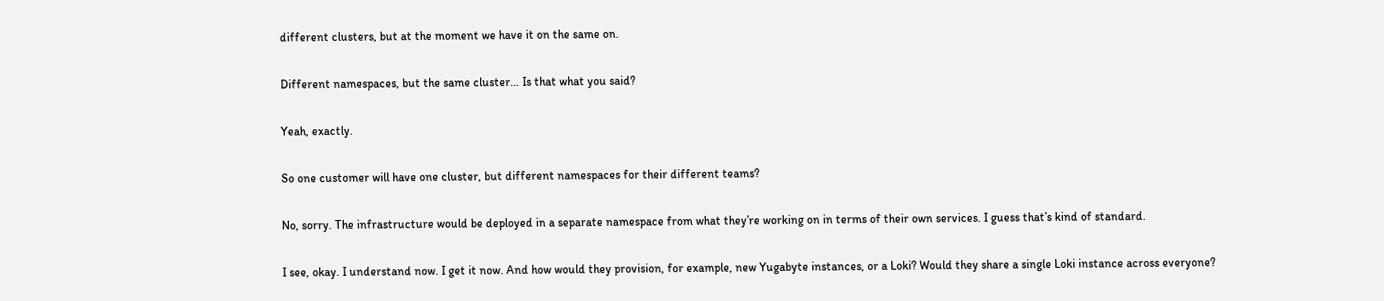different clusters, but at the moment we have it on the same on.

Different namespaces, but the same cluster… Is that what you said?

Yeah, exactly.

So one customer will have one cluster, but different namespaces for their different teams?

No, sorry. The infrastructure would be deployed in a separate namespace from what they’re working on in terms of their own services. I guess that’s kind of standard.

I see, okay. I understand now. I get it now. And how would they provision, for example, new Yugabyte instances, or a Loki? Would they share a single Loki instance across everyone?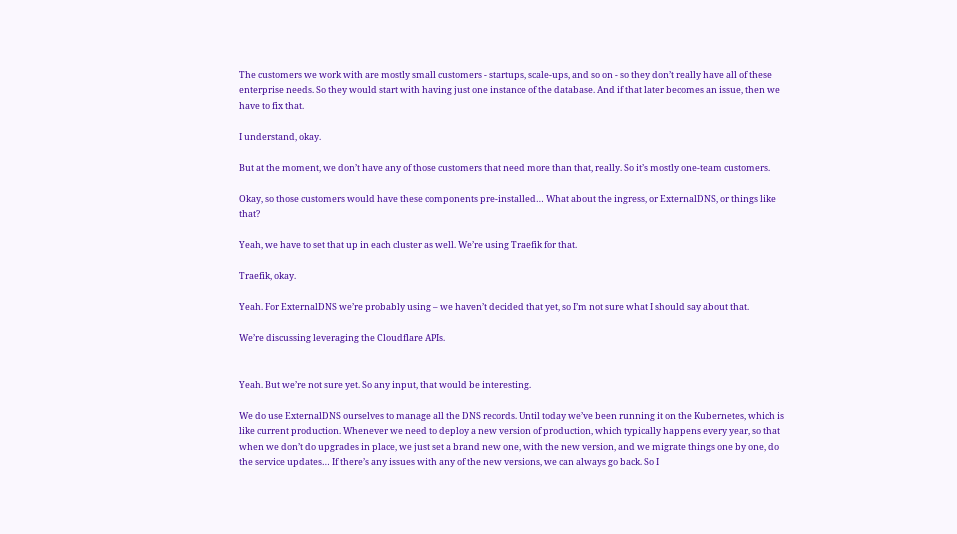The customers we work with are mostly small customers - startups, scale-ups, and so on - so they don’t really have all of these enterprise needs. So they would start with having just one instance of the database. And if that later becomes an issue, then we have to fix that.

I understand, okay.

But at the moment, we don’t have any of those customers that need more than that, really. So it’s mostly one-team customers.

Okay, so those customers would have these components pre-installed… What about the ingress, or ExternalDNS, or things like that?

Yeah, we have to set that up in each cluster as well. We’re using Traefik for that.

Traefik, okay.

Yeah. For ExternalDNS we’re probably using – we haven’t decided that yet, so I’m not sure what I should say about that.

We’re discussing leveraging the Cloudflare APIs.


Yeah. But we’re not sure yet. So any input, that would be interesting.

We do use ExternalDNS ourselves to manage all the DNS records. Until today we’ve been running it on the Kubernetes, which is like current production. Whenever we need to deploy a new version of production, which typically happens every year, so that when we don’t do upgrades in place, we just set a brand new one, with the new version, and we migrate things one by one, do the service updates… If there’s any issues with any of the new versions, we can always go back. So I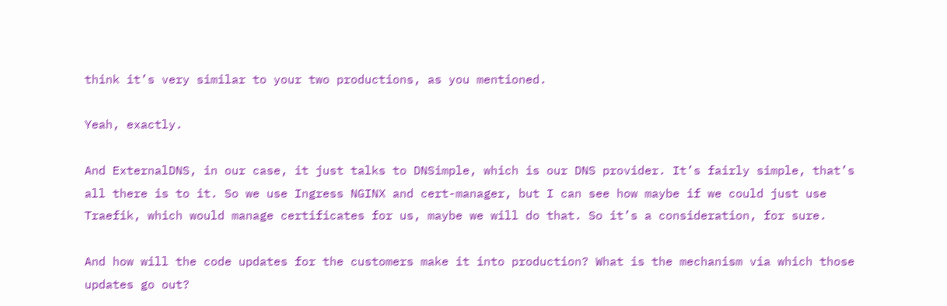think it’s very similar to your two productions, as you mentioned.

Yeah, exactly.

And ExternalDNS, in our case, it just talks to DNSimple, which is our DNS provider. It’s fairly simple, that’s all there is to it. So we use Ingress NGINX and cert-manager, but I can see how maybe if we could just use Traefik, which would manage certificates for us, maybe we will do that. So it’s a consideration, for sure.

And how will the code updates for the customers make it into production? What is the mechanism via which those updates go out?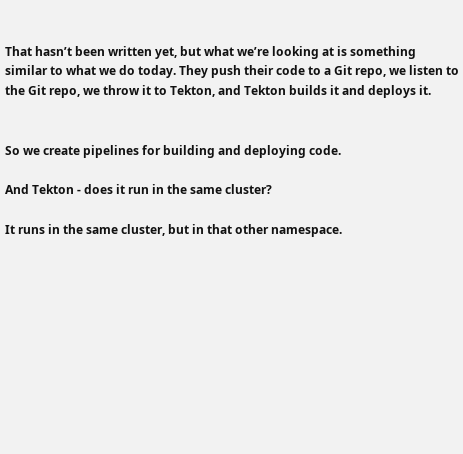That hasn’t been written yet, but what we’re looking at is something similar to what we do today. They push their code to a Git repo, we listen to the Git repo, we throw it to Tekton, and Tekton builds it and deploys it.


So we create pipelines for building and deploying code.

And Tekton - does it run in the same cluster?

It runs in the same cluster, but in that other namespace.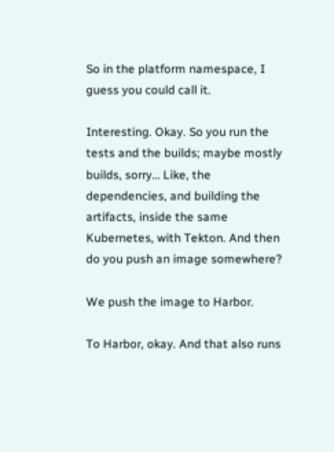So in the platform namespace, I guess you could call it.

Interesting. Okay. So you run the tests and the builds; maybe mostly builds, sorry… Like, the dependencies, and building the artifacts, inside the same Kubernetes, with Tekton. And then do you push an image somewhere?

We push the image to Harbor.

To Harbor, okay. And that also runs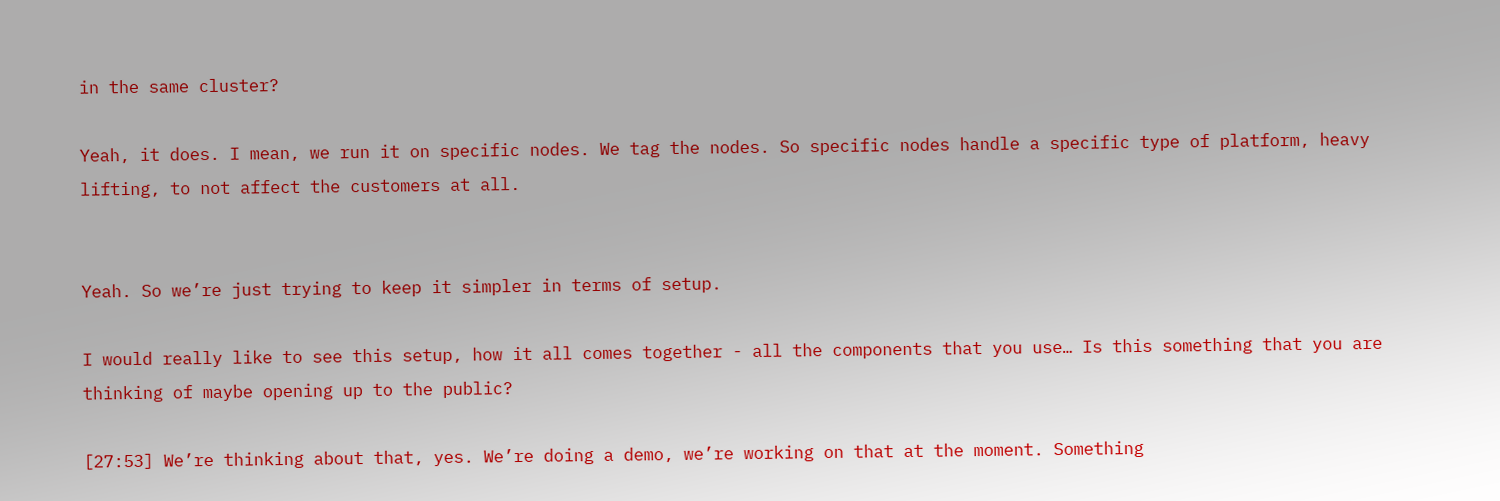in the same cluster?

Yeah, it does. I mean, we run it on specific nodes. We tag the nodes. So specific nodes handle a specific type of platform, heavy lifting, to not affect the customers at all.


Yeah. So we’re just trying to keep it simpler in terms of setup.

I would really like to see this setup, how it all comes together - all the components that you use… Is this something that you are thinking of maybe opening up to the public?

[27:53] We’re thinking about that, yes. We’re doing a demo, we’re working on that at the moment. Something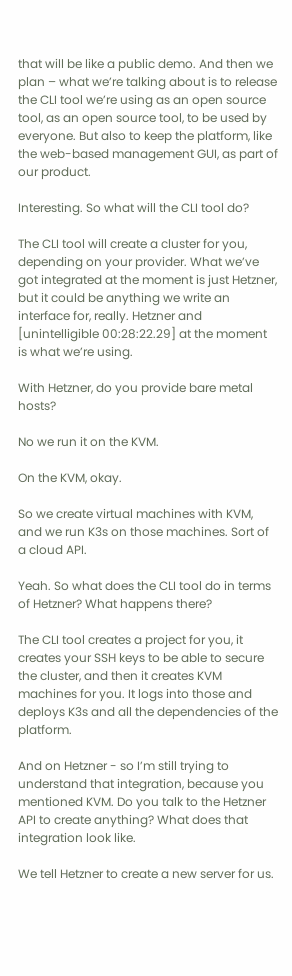that will be like a public demo. And then we plan – what we’re talking about is to release the CLI tool we’re using as an open source tool, as an open source tool, to be used by everyone. But also to keep the platform, like the web-based management GUI, as part of our product.

Interesting. So what will the CLI tool do?

The CLI tool will create a cluster for you, depending on your provider. What we’ve got integrated at the moment is just Hetzner, but it could be anything we write an interface for, really. Hetzner and [unintelligible 00:28:22.29] at the moment is what we’re using.

With Hetzner, do you provide bare metal hosts?

No we run it on the KVM.

On the KVM, okay.

So we create virtual machines with KVM, and we run K3s on those machines. Sort of a cloud API.

Yeah. So what does the CLI tool do in terms of Hetzner? What happens there?

The CLI tool creates a project for you, it creates your SSH keys to be able to secure the cluster, and then it creates KVM machines for you. It logs into those and deploys K3s and all the dependencies of the platform.

And on Hetzner - so I’m still trying to understand that integration, because you mentioned KVM. Do you talk to the Hetzner API to create anything? What does that integration look like.

We tell Hetzner to create a new server for us.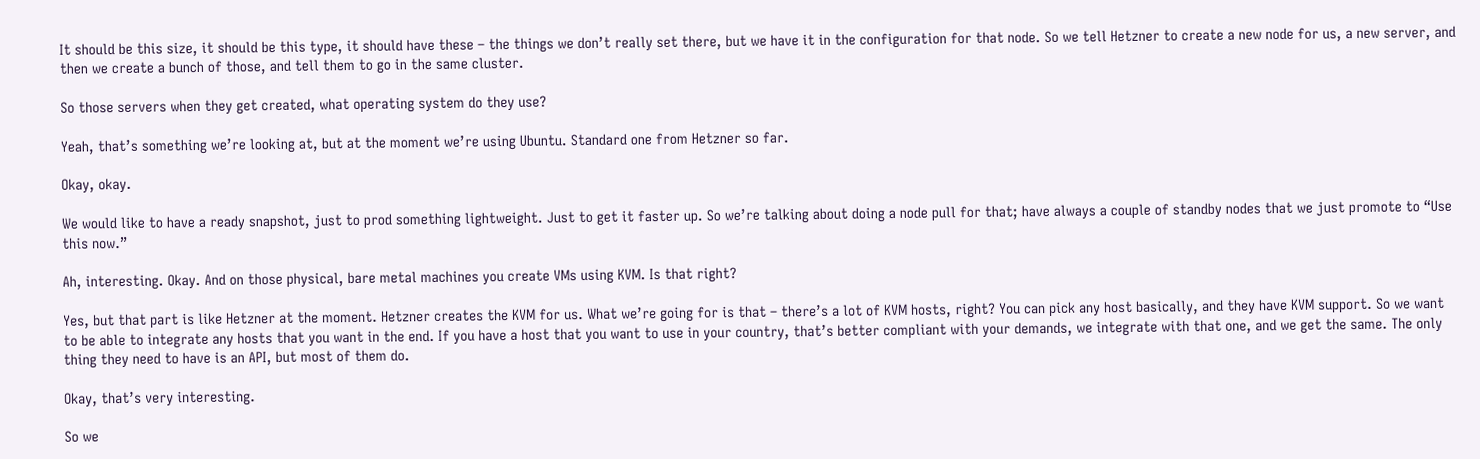It should be this size, it should be this type, it should have these – the things we don’t really set there, but we have it in the configuration for that node. So we tell Hetzner to create a new node for us, a new server, and then we create a bunch of those, and tell them to go in the same cluster.

So those servers when they get created, what operating system do they use?

Yeah, that’s something we’re looking at, but at the moment we’re using Ubuntu. Standard one from Hetzner so far.

Okay, okay.

We would like to have a ready snapshot, just to prod something lightweight. Just to get it faster up. So we’re talking about doing a node pull for that; have always a couple of standby nodes that we just promote to “Use this now.”

Ah, interesting. Okay. And on those physical, bare metal machines you create VMs using KVM. Is that right?

Yes, but that part is like Hetzner at the moment. Hetzner creates the KVM for us. What we’re going for is that – there’s a lot of KVM hosts, right? You can pick any host basically, and they have KVM support. So we want to be able to integrate any hosts that you want in the end. If you have a host that you want to use in your country, that’s better compliant with your demands, we integrate with that one, and we get the same. The only thing they need to have is an API, but most of them do.

Okay, that’s very interesting.

So we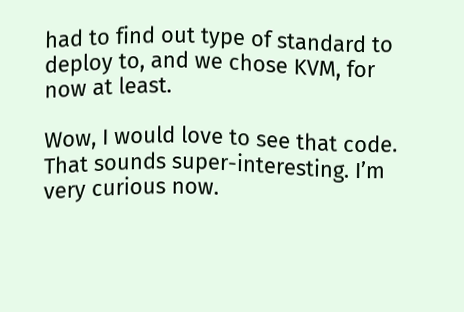had to find out type of standard to deploy to, and we chose KVM, for now at least.

Wow, I would love to see that code. That sounds super-interesting. I’m very curious now.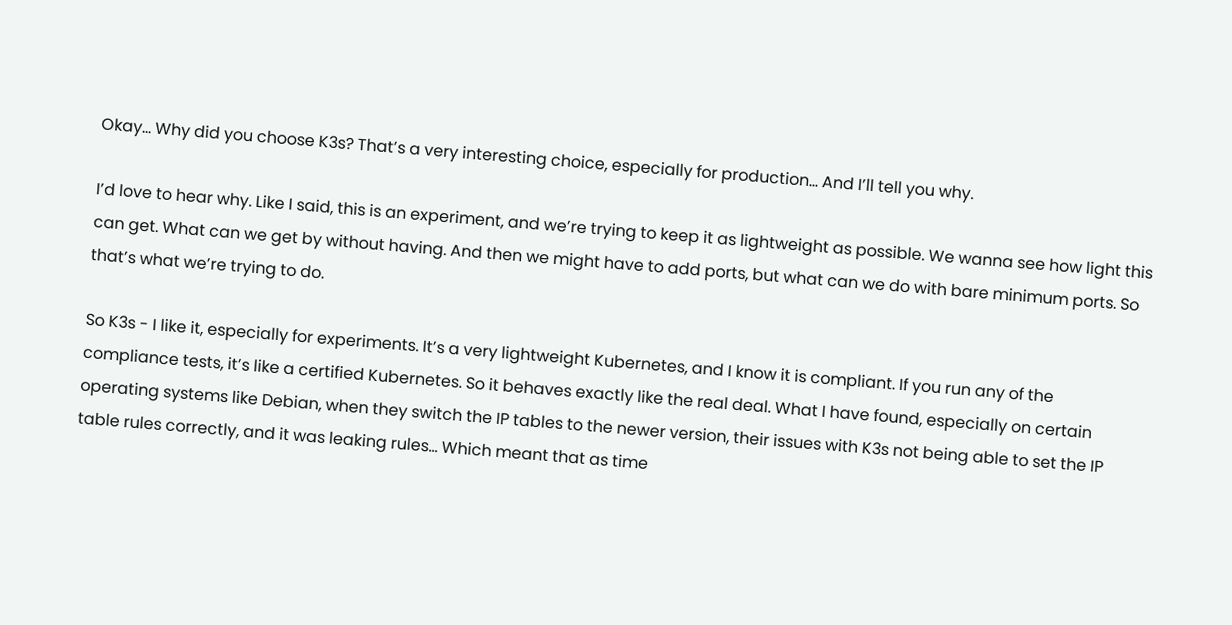Okay… Why did you choose K3s? That’s a very interesting choice, especially for production… And I’ll tell you why.

I’d love to hear why. Like I said, this is an experiment, and we’re trying to keep it as lightweight as possible. We wanna see how light this can get. What can we get by without having. And then we might have to add ports, but what can we do with bare minimum ports. So that’s what we’re trying to do.

So K3s - I like it, especially for experiments. It’s a very lightweight Kubernetes, and I know it is compliant. If you run any of the compliance tests, it’s like a certified Kubernetes. So it behaves exactly like the real deal. What I have found, especially on certain operating systems like Debian, when they switch the IP tables to the newer version, their issues with K3s not being able to set the IP table rules correctly, and it was leaking rules… Which meant that as time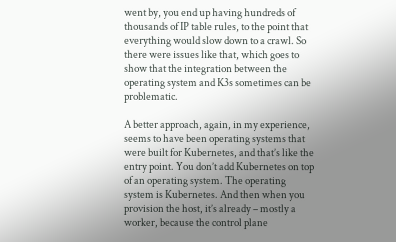went by, you end up having hundreds of thousands of IP table rules, to the point that everything would slow down to a crawl. So there were issues like that, which goes to show that the integration between the operating system and K3s sometimes can be problematic.

A better approach, again, in my experience, seems to have been operating systems that were built for Kubernetes, and that’s like the entry point. You don’t add Kubernetes on top of an operating system. The operating system is Kubernetes. And then when you provision the host, it’s already – mostly a worker, because the control plane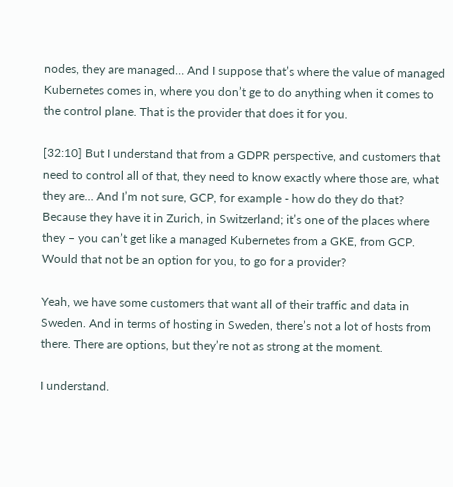nodes, they are managed… And I suppose that’s where the value of managed Kubernetes comes in, where you don’t ge to do anything when it comes to the control plane. That is the provider that does it for you.

[32:10] But I understand that from a GDPR perspective, and customers that need to control all of that, they need to know exactly where those are, what they are… And I’m not sure, GCP, for example - how do they do that? Because they have it in Zurich, in Switzerland; it’s one of the places where they – you can’t get like a managed Kubernetes from a GKE, from GCP. Would that not be an option for you, to go for a provider?

Yeah, we have some customers that want all of their traffic and data in Sweden. And in terms of hosting in Sweden, there’s not a lot of hosts from there. There are options, but they’re not as strong at the moment.

I understand.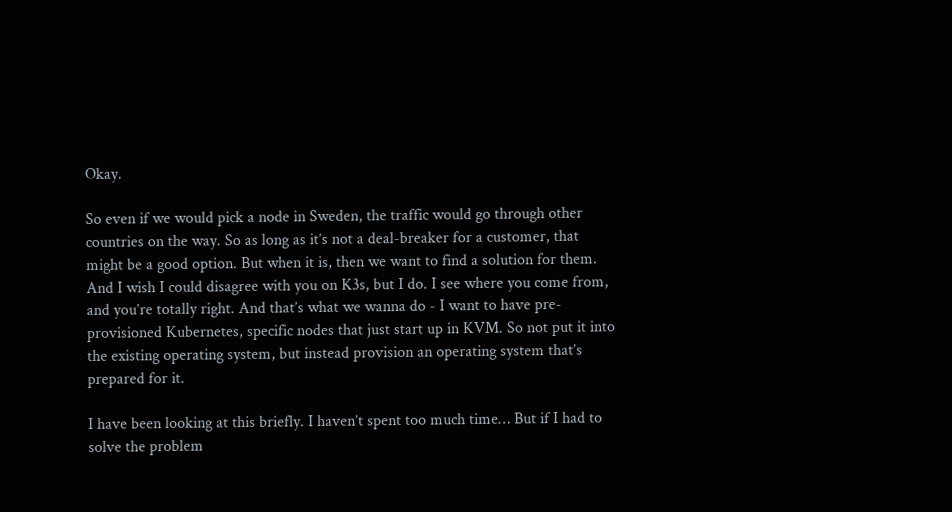Okay.

So even if we would pick a node in Sweden, the traffic would go through other countries on the way. So as long as it’s not a deal-breaker for a customer, that might be a good option. But when it is, then we want to find a solution for them. And I wish I could disagree with you on K3s, but I do. I see where you come from, and you’re totally right. And that’s what we wanna do - I want to have pre-provisioned Kubernetes, specific nodes that just start up in KVM. So not put it into the existing operating system, but instead provision an operating system that’s prepared for it.

I have been looking at this briefly. I haven’t spent too much time… But if I had to solve the problem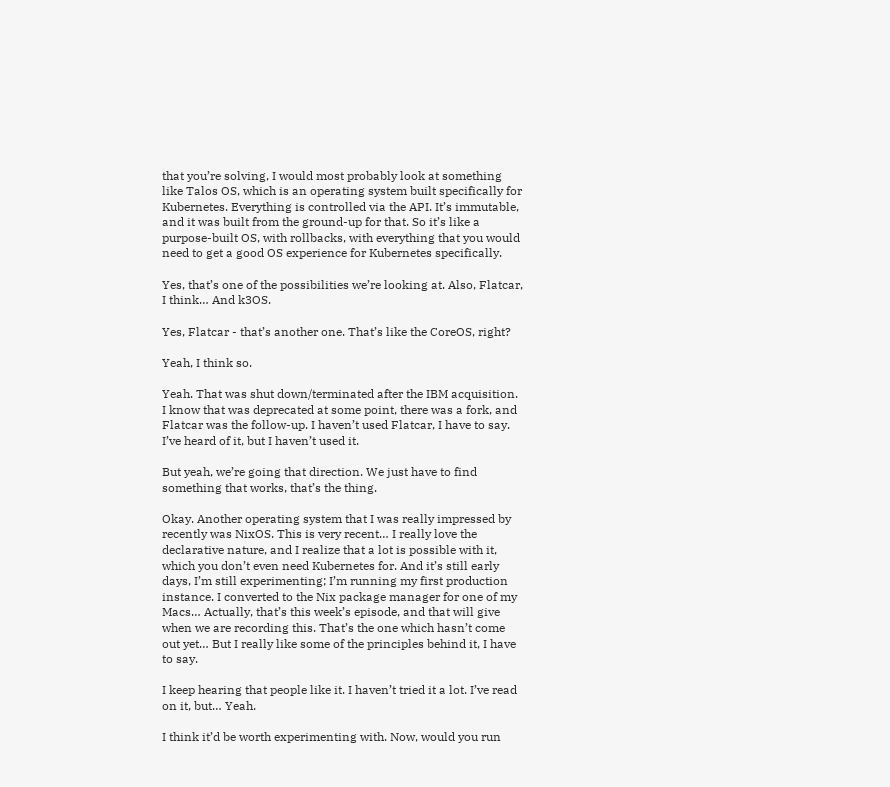that you’re solving, I would most probably look at something like Talos OS, which is an operating system built specifically for Kubernetes. Everything is controlled via the API. It’s immutable, and it was built from the ground-up for that. So it’s like a purpose-built OS, with rollbacks, with everything that you would need to get a good OS experience for Kubernetes specifically.

Yes, that’s one of the possibilities we’re looking at. Also, Flatcar, I think… And k3OS.

Yes, Flatcar - that’s another one. That’s like the CoreOS, right?

Yeah, I think so.

Yeah. That was shut down/terminated after the IBM acquisition. I know that was deprecated at some point, there was a fork, and Flatcar was the follow-up. I haven’t used Flatcar, I have to say. I’ve heard of it, but I haven’t used it.

But yeah, we’re going that direction. We just have to find something that works, that’s the thing.

Okay. Another operating system that I was really impressed by recently was NixOS. This is very recent… I really love the declarative nature, and I realize that a lot is possible with it, which you don’t even need Kubernetes for. And it’s still early days, I’m still experimenting; I’m running my first production instance. I converted to the Nix package manager for one of my Macs… Actually, that’s this week’s episode, and that will give when we are recording this. That’s the one which hasn’t come out yet… But I really like some of the principles behind it, I have to say.

I keep hearing that people like it. I haven’t tried it a lot. I’ve read on it, but… Yeah.

I think it’d be worth experimenting with. Now, would you run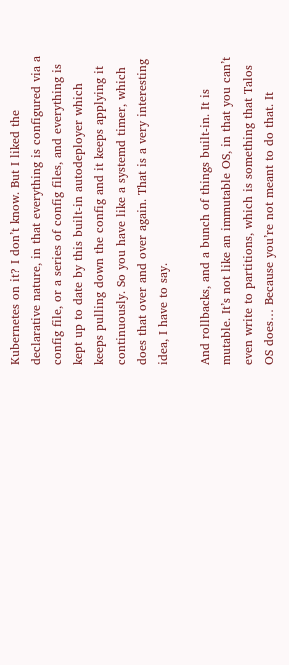Kubernetes on it? I don’t know. But I liked the declarative nature, in that everything is configured via a config file, or a series of config files, and everything is kept up to date by this built-in autodeployer which keeps pulling down the config and it keeps applying it continuously. So you have like a systemd timer, which does that over and over again. That is a very interesting idea, I have to say.

And rollbacks, and a bunch of things built-in. It is mutable. It’s not like an immutable OS, in that you can’t even write to partitions, which is something that Talos OS does… Because you’re not meant to do that. It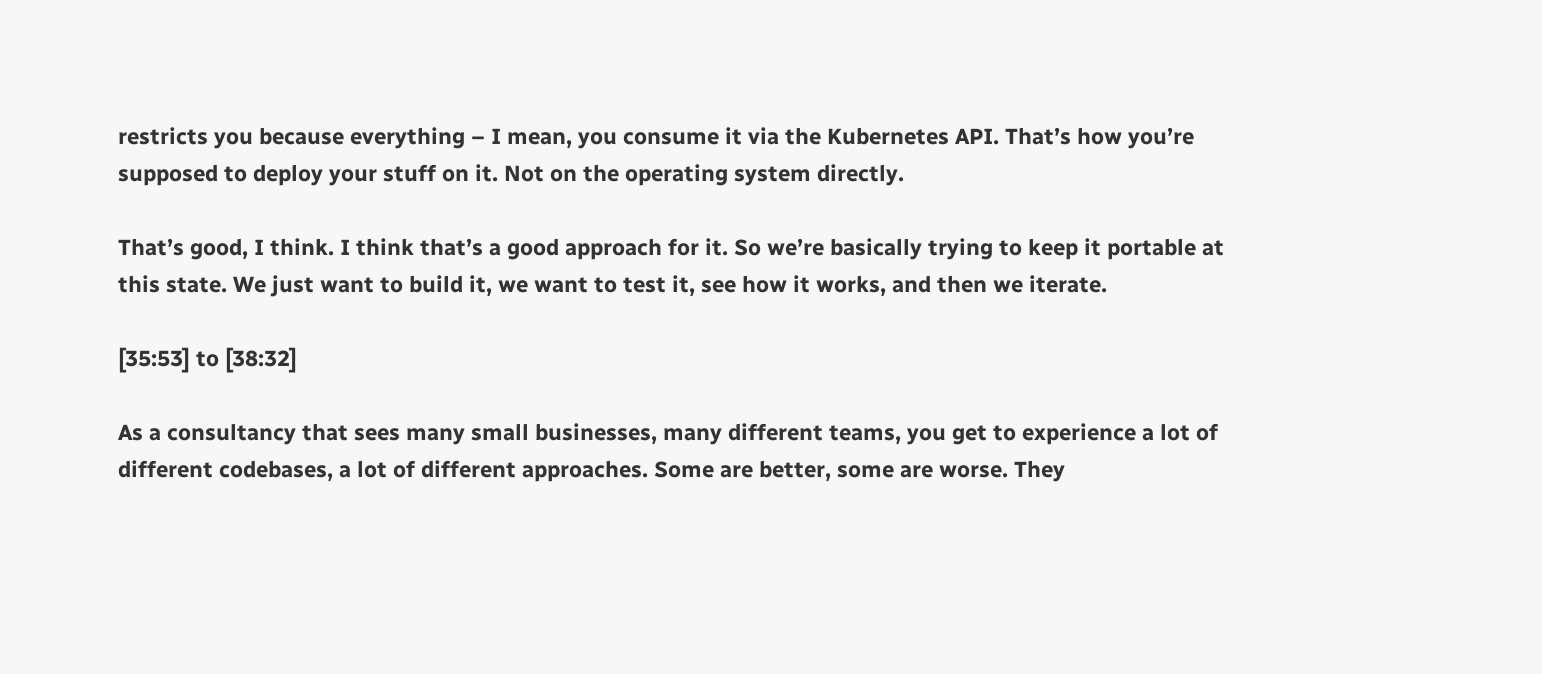restricts you because everything – I mean, you consume it via the Kubernetes API. That’s how you’re supposed to deploy your stuff on it. Not on the operating system directly.

That’s good, I think. I think that’s a good approach for it. So we’re basically trying to keep it portable at this state. We just want to build it, we want to test it, see how it works, and then we iterate.

[35:53] to [38:32]

As a consultancy that sees many small businesses, many different teams, you get to experience a lot of different codebases, a lot of different approaches. Some are better, some are worse. They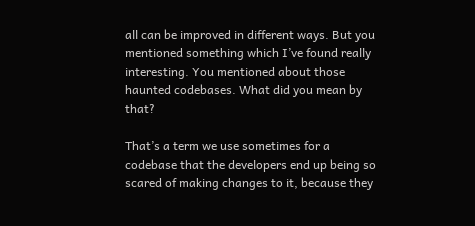all can be improved in different ways. But you mentioned something which I’ve found really interesting. You mentioned about those haunted codebases. What did you mean by that?

That’s a term we use sometimes for a codebase that the developers end up being so scared of making changes to it, because they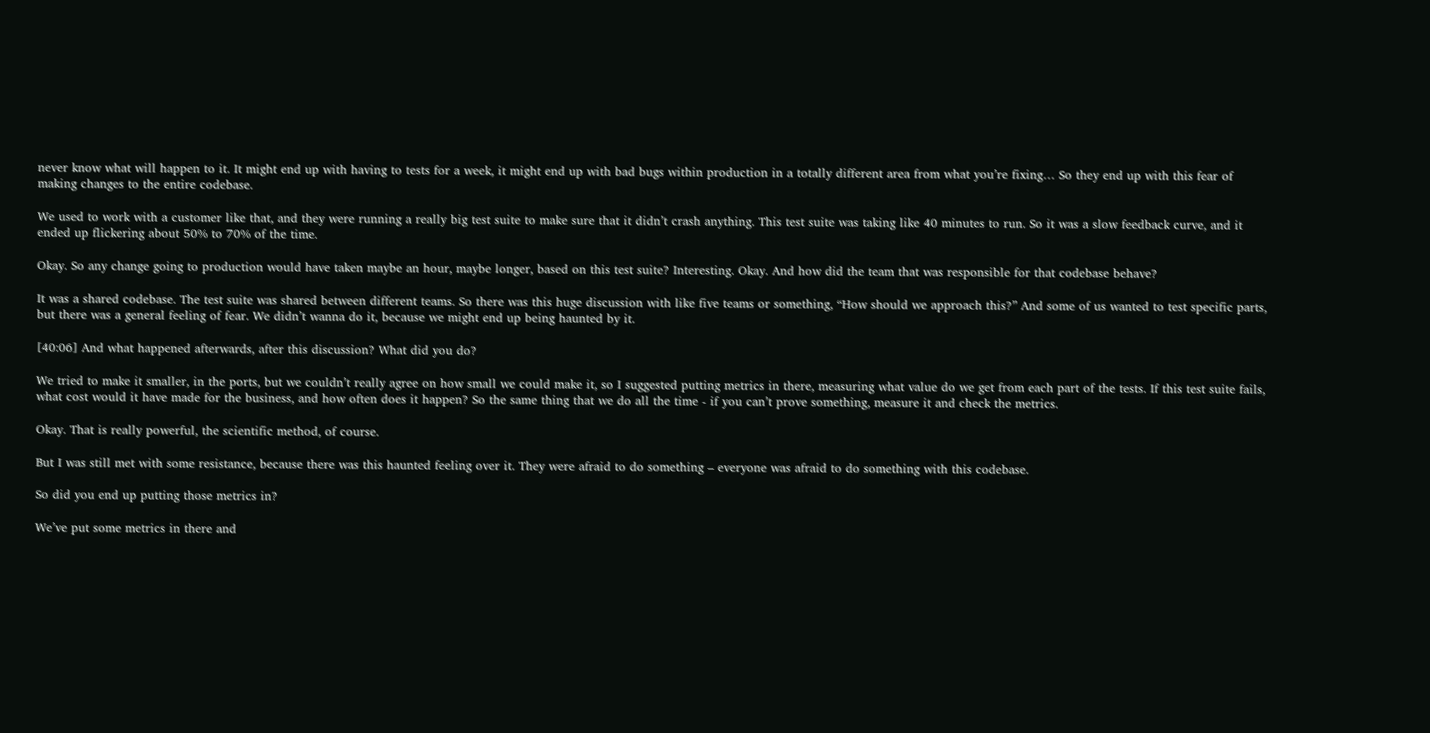never know what will happen to it. It might end up with having to tests for a week, it might end up with bad bugs within production in a totally different area from what you’re fixing… So they end up with this fear of making changes to the entire codebase.

We used to work with a customer like that, and they were running a really big test suite to make sure that it didn’t crash anything. This test suite was taking like 40 minutes to run. So it was a slow feedback curve, and it ended up flickering about 50% to 70% of the time.

Okay. So any change going to production would have taken maybe an hour, maybe longer, based on this test suite? Interesting. Okay. And how did the team that was responsible for that codebase behave?

It was a shared codebase. The test suite was shared between different teams. So there was this huge discussion with like five teams or something, “How should we approach this?” And some of us wanted to test specific parts, but there was a general feeling of fear. We didn’t wanna do it, because we might end up being haunted by it.

[40:06] And what happened afterwards, after this discussion? What did you do?

We tried to make it smaller, in the ports, but we couldn’t really agree on how small we could make it, so I suggested putting metrics in there, measuring what value do we get from each part of the tests. If this test suite fails, what cost would it have made for the business, and how often does it happen? So the same thing that we do all the time - if you can’t prove something, measure it and check the metrics.

Okay. That is really powerful, the scientific method, of course.

But I was still met with some resistance, because there was this haunted feeling over it. They were afraid to do something – everyone was afraid to do something with this codebase.

So did you end up putting those metrics in?

We’ve put some metrics in there and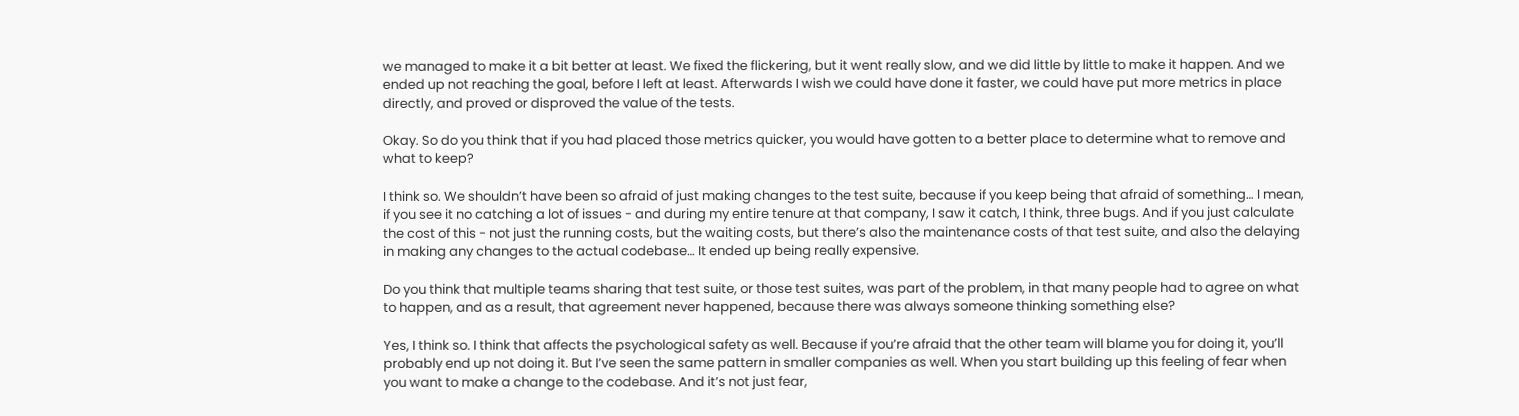we managed to make it a bit better at least. We fixed the flickering, but it went really slow, and we did little by little to make it happen. And we ended up not reaching the goal, before I left at least. Afterwards I wish we could have done it faster, we could have put more metrics in place directly, and proved or disproved the value of the tests.

Okay. So do you think that if you had placed those metrics quicker, you would have gotten to a better place to determine what to remove and what to keep?

I think so. We shouldn’t have been so afraid of just making changes to the test suite, because if you keep being that afraid of something… I mean, if you see it no catching a lot of issues - and during my entire tenure at that company, I saw it catch, I think, three bugs. And if you just calculate the cost of this - not just the running costs, but the waiting costs, but there’s also the maintenance costs of that test suite, and also the delaying in making any changes to the actual codebase… It ended up being really expensive.

Do you think that multiple teams sharing that test suite, or those test suites, was part of the problem, in that many people had to agree on what to happen, and as a result, that agreement never happened, because there was always someone thinking something else?

Yes, I think so. I think that affects the psychological safety as well. Because if you’re afraid that the other team will blame you for doing it, you’ll probably end up not doing it. But I’ve seen the same pattern in smaller companies as well. When you start building up this feeling of fear when you want to make a change to the codebase. And it’s not just fear,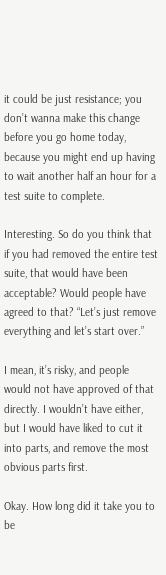it could be just resistance; you don’t wanna make this change before you go home today, because you might end up having to wait another half an hour for a test suite to complete.

Interesting. So do you think that if you had removed the entire test suite, that would have been acceptable? Would people have agreed to that? “Let’s just remove everything and let’s start over.”

I mean, it’s risky, and people would not have approved of that directly. I wouldn’t have either, but I would have liked to cut it into parts, and remove the most obvious parts first.

Okay. How long did it take you to be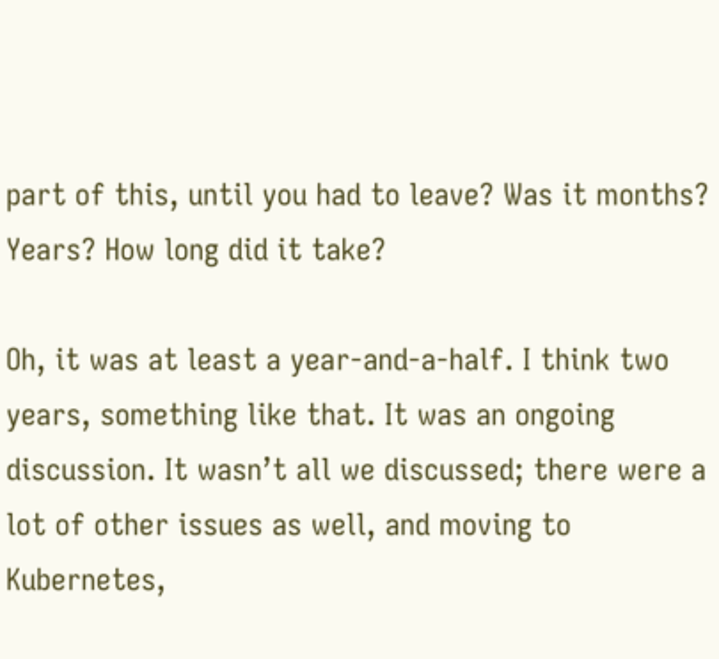part of this, until you had to leave? Was it months? Years? How long did it take?

Oh, it was at least a year-and-a-half. I think two years, something like that. It was an ongoing discussion. It wasn’t all we discussed; there were a lot of other issues as well, and moving to Kubernetes,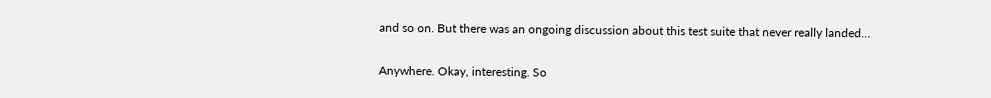and so on. But there was an ongoing discussion about this test suite that never really landed…

Anywhere. Okay, interesting. So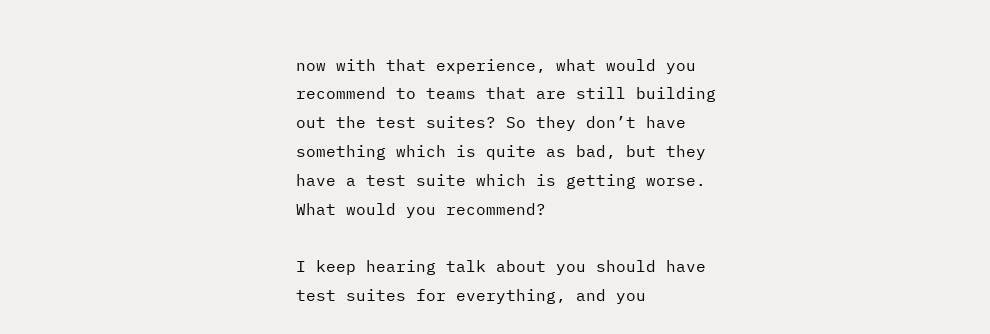now with that experience, what would you recommend to teams that are still building out the test suites? So they don’t have something which is quite as bad, but they have a test suite which is getting worse. What would you recommend?

I keep hearing talk about you should have test suites for everything, and you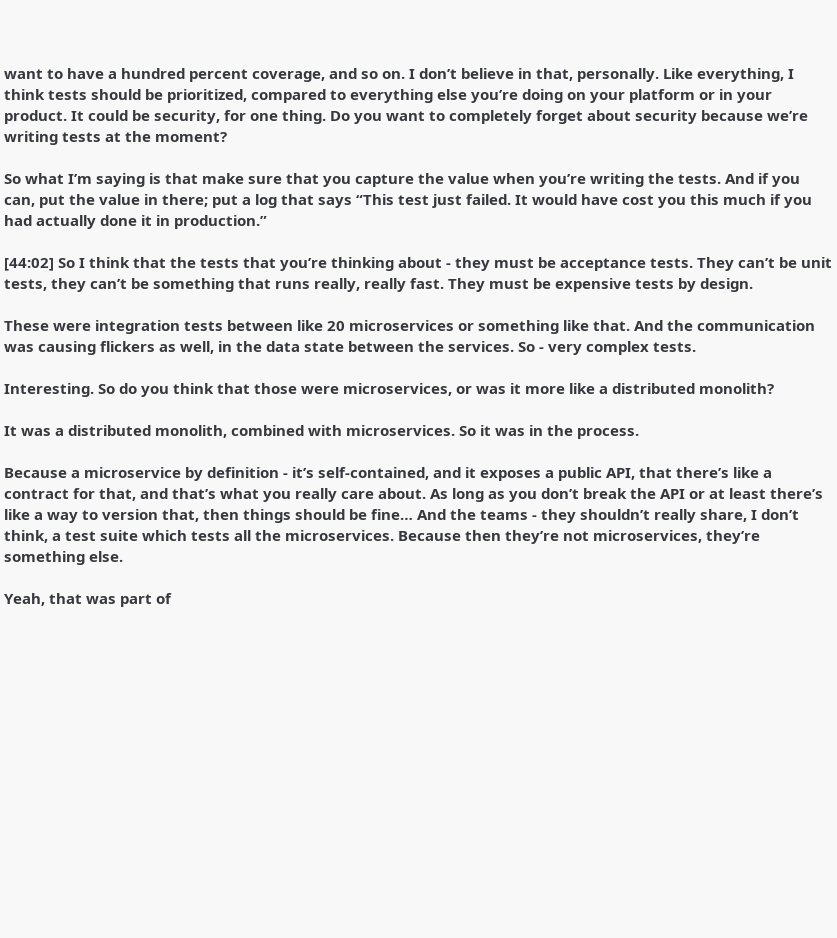want to have a hundred percent coverage, and so on. I don’t believe in that, personally. Like everything, I think tests should be prioritized, compared to everything else you’re doing on your platform or in your product. It could be security, for one thing. Do you want to completely forget about security because we’re writing tests at the moment?

So what I’m saying is that make sure that you capture the value when you’re writing the tests. And if you can, put the value in there; put a log that says “This test just failed. It would have cost you this much if you had actually done it in production.”

[44:02] So I think that the tests that you’re thinking about - they must be acceptance tests. They can’t be unit tests, they can’t be something that runs really, really fast. They must be expensive tests by design.

These were integration tests between like 20 microservices or something like that. And the communication was causing flickers as well, in the data state between the services. So - very complex tests.

Interesting. So do you think that those were microservices, or was it more like a distributed monolith?

It was a distributed monolith, combined with microservices. So it was in the process.

Because a microservice by definition - it’s self-contained, and it exposes a public API, that there’s like a contract for that, and that’s what you really care about. As long as you don’t break the API or at least there’s like a way to version that, then things should be fine… And the teams - they shouldn’t really share, I don’t think, a test suite which tests all the microservices. Because then they’re not microservices, they’re something else.

Yeah, that was part of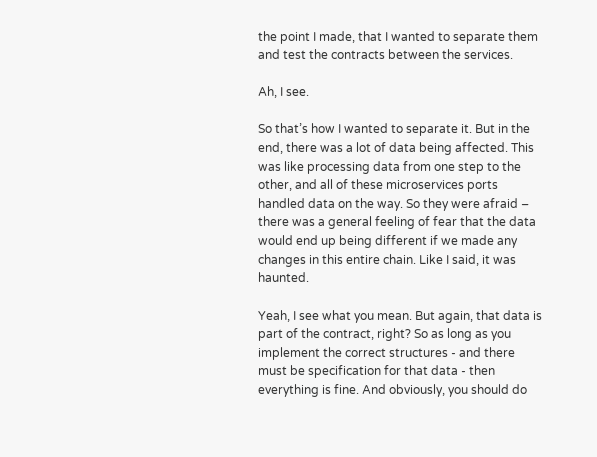the point I made, that I wanted to separate them and test the contracts between the services.

Ah, I see.

So that’s how I wanted to separate it. But in the end, there was a lot of data being affected. This was like processing data from one step to the other, and all of these microservices ports handled data on the way. So they were afraid – there was a general feeling of fear that the data would end up being different if we made any changes in this entire chain. Like I said, it was haunted.

Yeah, I see what you mean. But again, that data is part of the contract, right? So as long as you implement the correct structures - and there must be specification for that data - then everything is fine. And obviously, you should do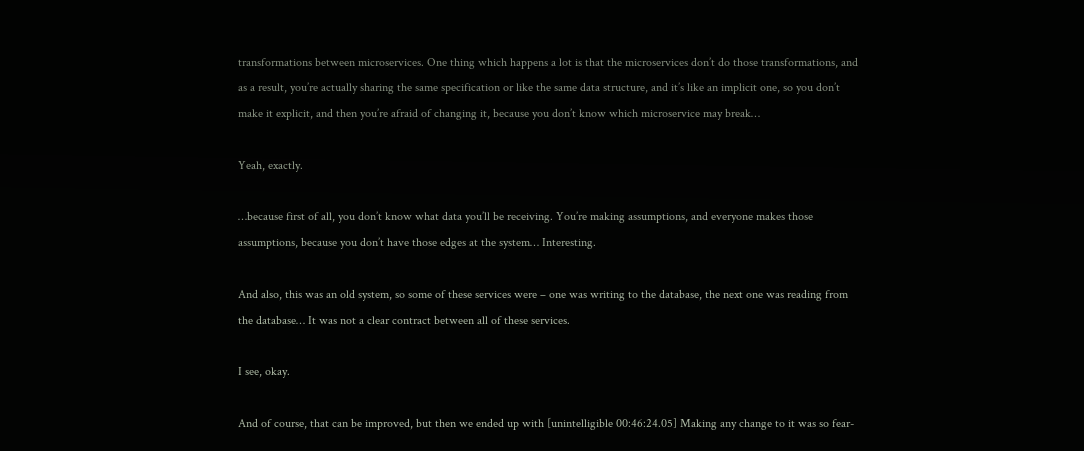transformations between microservices. One thing which happens a lot is that the microservices don’t do those transformations, and as a result, you’re actually sharing the same specification or like the same data structure, and it’s like an implicit one, so you don’t make it explicit, and then you’re afraid of changing it, because you don’t know which microservice may break…

Yeah, exactly.

…because first of all, you don’t know what data you’ll be receiving. You’re making assumptions, and everyone makes those assumptions, because you don’t have those edges at the system… Interesting.

And also, this was an old system, so some of these services were – one was writing to the database, the next one was reading from the database… It was not a clear contract between all of these services.

I see, okay.

And of course, that can be improved, but then we ended up with [unintelligible 00:46:24.05] Making any change to it was so fear-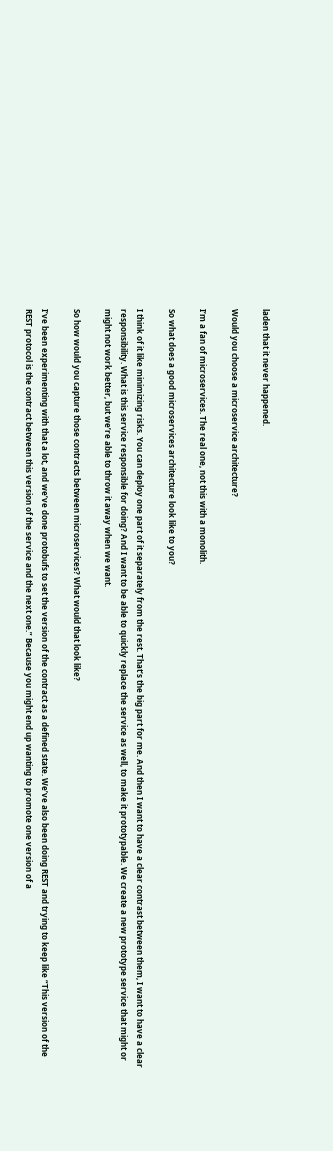laden that it never happened.

Would you choose a microservice architecture?

I’m a fan of microservices. The real one, not this with a monolith.

So what does a good microservices architecture look like to you?

I think of it like minimizing risks. You can deploy one part of it separately from the rest. That’s the big part for me. And then I want to have a clear contrast between them, I want to have a clear responsibility. What is this service responsible for doing? And I want to be able to quickly replace the service as well, to make it prototypable. We create a new prototype service that might or might not work better, but we’re able to throw it away when we want.

So how would you capture those contracts between microservices? What would that look like?

I’ve been experimenting with that a lot, and we’ve done protobufs to set the version of the contract as a defined state. We’ve also been doing REST and trying to keep like “This version of the REST protocol is the contract between this version of the service and the next one.” Because you might end up wanting to promote one version of a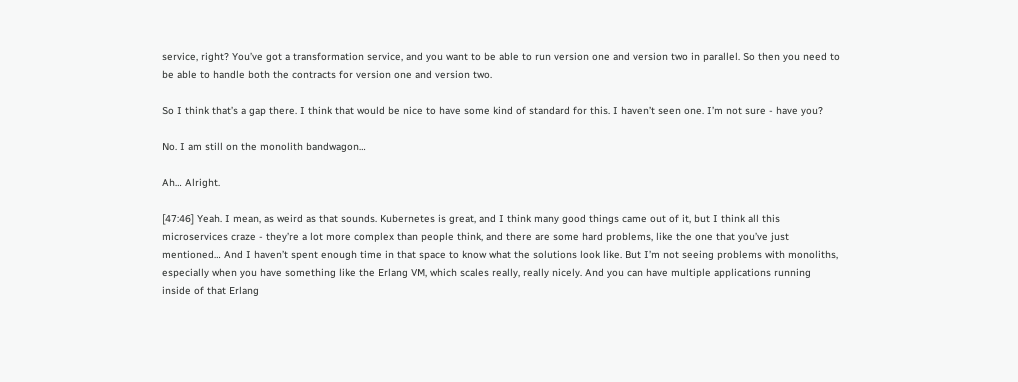service, right? You’ve got a transformation service, and you want to be able to run version one and version two in parallel. So then you need to be able to handle both the contracts for version one and version two.

So I think that’s a gap there. I think that would be nice to have some kind of standard for this. I haven’t seen one. I’m not sure - have you?

No. I am still on the monolith bandwagon…

Ah… Alright.

[47:46] Yeah. I mean, as weird as that sounds. Kubernetes is great, and I think many good things came out of it, but I think all this microservices craze - they’re a lot more complex than people think, and there are some hard problems, like the one that you’ve just mentioned… And I haven’t spent enough time in that space to know what the solutions look like. But I’m not seeing problems with monoliths, especially when you have something like the Erlang VM, which scales really, really nicely. And you can have multiple applications running inside of that Erlang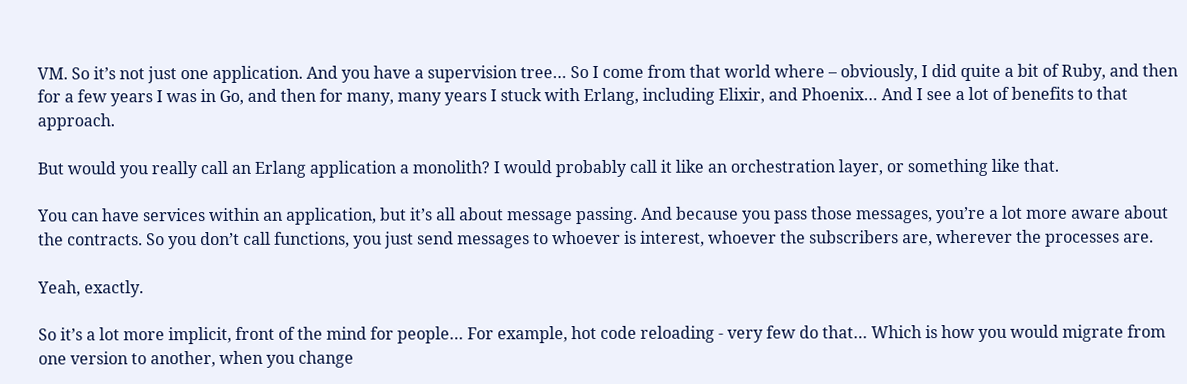VM. So it’s not just one application. And you have a supervision tree… So I come from that world where – obviously, I did quite a bit of Ruby, and then for a few years I was in Go, and then for many, many years I stuck with Erlang, including Elixir, and Phoenix… And I see a lot of benefits to that approach.

But would you really call an Erlang application a monolith? I would probably call it like an orchestration layer, or something like that.

You can have services within an application, but it’s all about message passing. And because you pass those messages, you’re a lot more aware about the contracts. So you don’t call functions, you just send messages to whoever is interest, whoever the subscribers are, wherever the processes are.

Yeah, exactly.

So it’s a lot more implicit, front of the mind for people… For example, hot code reloading - very few do that… Which is how you would migrate from one version to another, when you change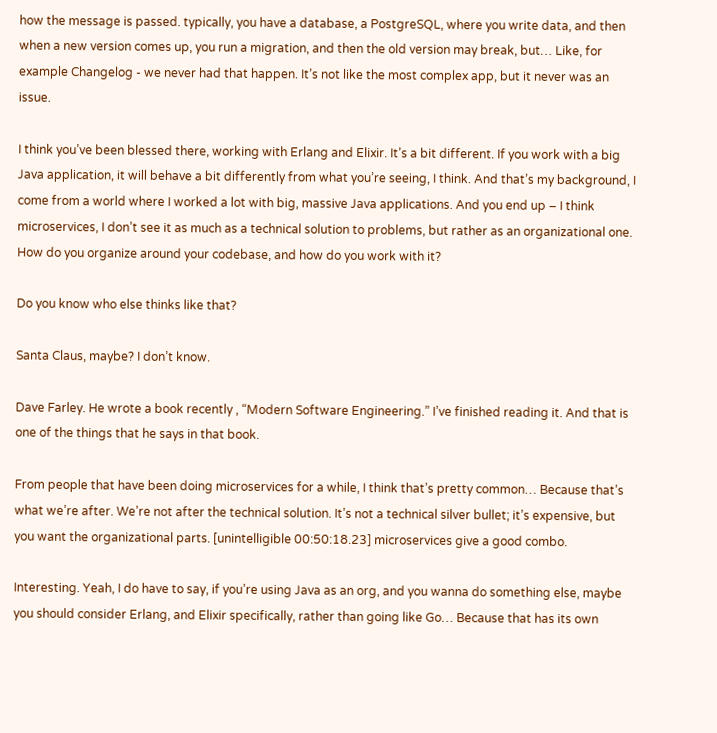how the message is passed. typically, you have a database, a PostgreSQL, where you write data, and then when a new version comes up, you run a migration, and then the old version may break, but… Like, for example Changelog - we never had that happen. It’s not like the most complex app, but it never was an issue.

I think you’ve been blessed there, working with Erlang and Elixir. It’s a bit different. If you work with a big Java application, it will behave a bit differently from what you’re seeing, I think. And that’s my background, I come from a world where I worked a lot with big, massive Java applications. And you end up – I think microservices, I don’t see it as much as a technical solution to problems, but rather as an organizational one. How do you organize around your codebase, and how do you work with it?

Do you know who else thinks like that?

Santa Claus, maybe? I don’t know.

Dave Farley. He wrote a book recently , “Modern Software Engineering.” I’ve finished reading it. And that is one of the things that he says in that book.

From people that have been doing microservices for a while, I think that’s pretty common… Because that’s what we’re after. We’re not after the technical solution. It’s not a technical silver bullet; it’s expensive, but you want the organizational parts. [unintelligible 00:50:18.23] microservices give a good combo.

Interesting. Yeah, I do have to say, if you’re using Java as an org, and you wanna do something else, maybe you should consider Erlang, and Elixir specifically, rather than going like Go… Because that has its own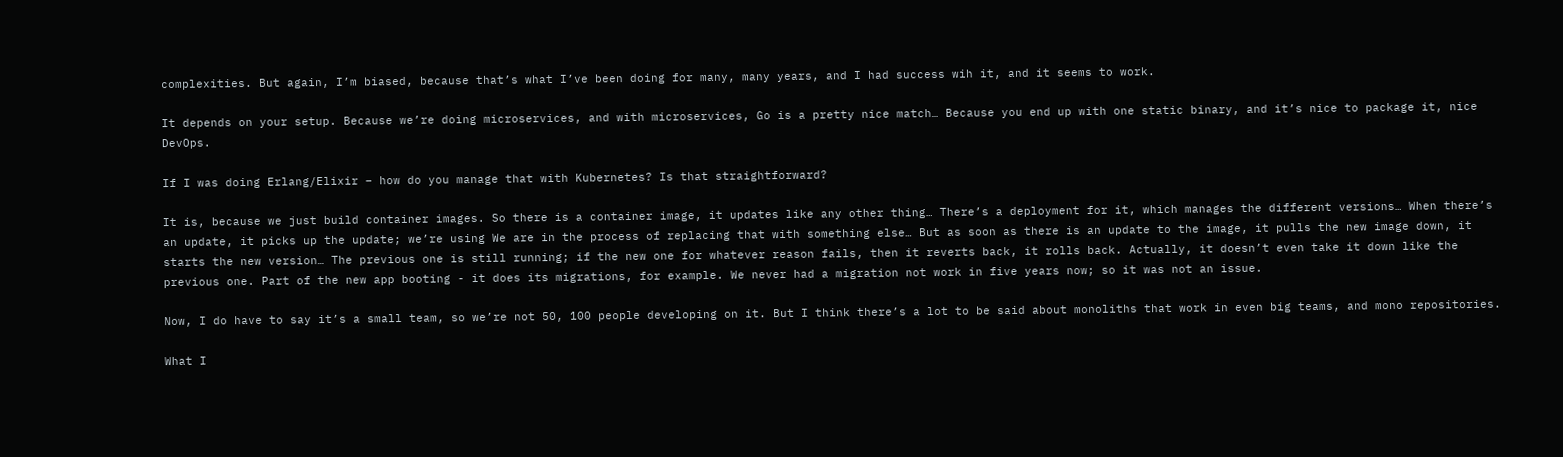complexities. But again, I’m biased, because that’s what I’ve been doing for many, many years, and I had success wih it, and it seems to work.

It depends on your setup. Because we’re doing microservices, and with microservices, Go is a pretty nice match… Because you end up with one static binary, and it’s nice to package it, nice DevOps.

If I was doing Erlang/Elixir – how do you manage that with Kubernetes? Is that straightforward?

It is, because we just build container images. So there is a container image, it updates like any other thing… There’s a deployment for it, which manages the different versions… When there’s an update, it picks up the update; we’re using We are in the process of replacing that with something else… But as soon as there is an update to the image, it pulls the new image down, it starts the new version… The previous one is still running; if the new one for whatever reason fails, then it reverts back, it rolls back. Actually, it doesn’t even take it down like the previous one. Part of the new app booting - it does its migrations, for example. We never had a migration not work in five years now; so it was not an issue.

Now, I do have to say it’s a small team, so we’re not 50, 100 people developing on it. But I think there’s a lot to be said about monoliths that work in even big teams, and mono repositories.

What I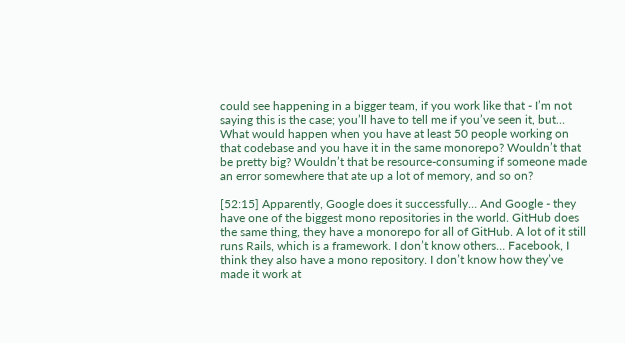could see happening in a bigger team, if you work like that - I’m not saying this is the case; you’ll have to tell me if you’ve seen it, but… What would happen when you have at least 50 people working on that codebase and you have it in the same monorepo? Wouldn’t that be pretty big? Wouldn’t that be resource-consuming if someone made an error somewhere that ate up a lot of memory, and so on?

[52:15] Apparently, Google does it successfully… And Google - they have one of the biggest mono repositories in the world. GitHub does the same thing, they have a monorepo for all of GitHub. A lot of it still runs Rails, which is a framework. I don’t know others… Facebook, I think they also have a mono repository. I don’t know how they’ve made it work at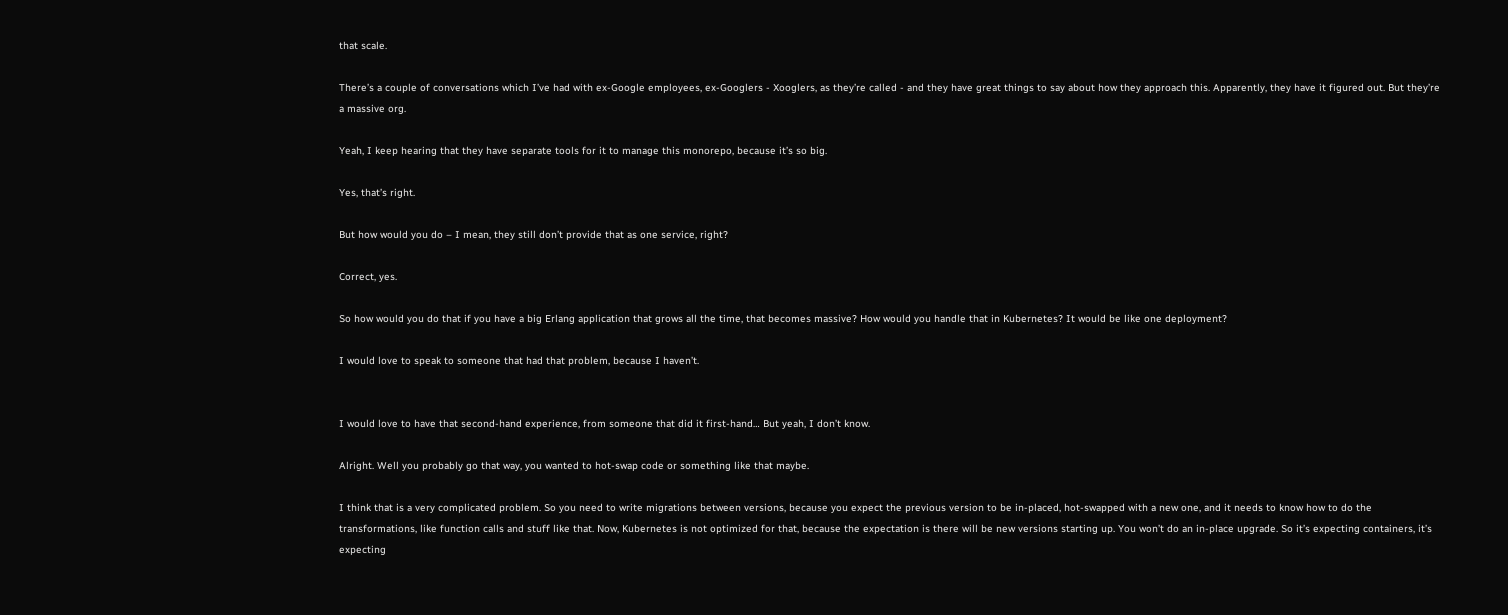that scale.

There’s a couple of conversations which I’ve had with ex-Google employees, ex-Googlers - Xooglers, as they’re called - and they have great things to say about how they approach this. Apparently, they have it figured out. But they’re a massive org.

Yeah, I keep hearing that they have separate tools for it to manage this monorepo, because it’s so big.

Yes, that’s right.

But how would you do – I mean, they still don’t provide that as one service, right?

Correct, yes.

So how would you do that if you have a big Erlang application that grows all the time, that becomes massive? How would you handle that in Kubernetes? It would be like one deployment?

I would love to speak to someone that had that problem, because I haven’t.


I would love to have that second-hand experience, from someone that did it first-hand… But yeah, I don’t know.

Alright. Well you probably go that way, you wanted to hot-swap code or something like that maybe.

I think that is a very complicated problem. So you need to write migrations between versions, because you expect the previous version to be in-placed, hot-swapped with a new one, and it needs to know how to do the transformations, like function calls and stuff like that. Now, Kubernetes is not optimized for that, because the expectation is there will be new versions starting up. You won’t do an in-place upgrade. So it’s expecting containers, it’s expecting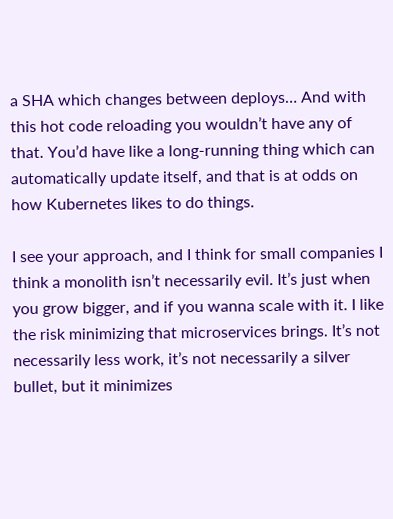a SHA which changes between deploys… And with this hot code reloading you wouldn’t have any of that. You’d have like a long-running thing which can automatically update itself, and that is at odds on how Kubernetes likes to do things.

I see your approach, and I think for small companies I think a monolith isn’t necessarily evil. It’s just when you grow bigger, and if you wanna scale with it. I like the risk minimizing that microservices brings. It’s not necessarily less work, it’s not necessarily a silver bullet, but it minimizes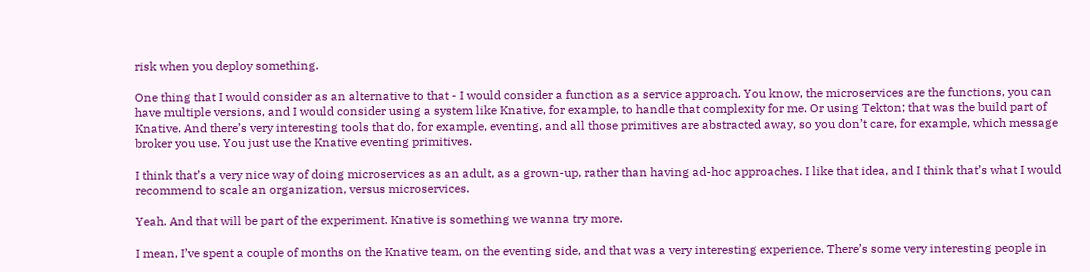risk when you deploy something.

One thing that I would consider as an alternative to that - I would consider a function as a service approach. You know, the microservices are the functions, you can have multiple versions, and I would consider using a system like Knative, for example, to handle that complexity for me. Or using Tekton; that was the build part of Knative. And there’s very interesting tools that do, for example, eventing, and all those primitives are abstracted away, so you don’t care, for example, which message broker you use. You just use the Knative eventing primitives.

I think that’s a very nice way of doing microservices as an adult, as a grown-up, rather than having ad-hoc approaches. I like that idea, and I think that’s what I would recommend to scale an organization, versus microservices.

Yeah. And that will be part of the experiment. Knative is something we wanna try more.

I mean, I’ve spent a couple of months on the Knative team, on the eventing side, and that was a very interesting experience. There’s some very interesting people in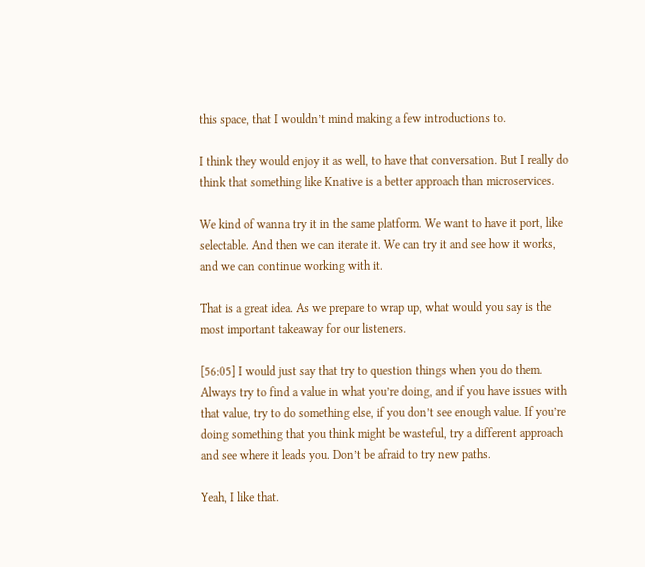this space, that I wouldn’t mind making a few introductions to.

I think they would enjoy it as well, to have that conversation. But I really do think that something like Knative is a better approach than microservices.

We kind of wanna try it in the same platform. We want to have it port, like selectable. And then we can iterate it. We can try it and see how it works, and we can continue working with it.

That is a great idea. As we prepare to wrap up, what would you say is the most important takeaway for our listeners.

[56:05] I would just say that try to question things when you do them. Always try to find a value in what you’re doing, and if you have issues with that value, try to do something else, if you don’t see enough value. If you’re doing something that you think might be wasteful, try a different approach and see where it leads you. Don’t be afraid to try new paths.

Yeah, I like that.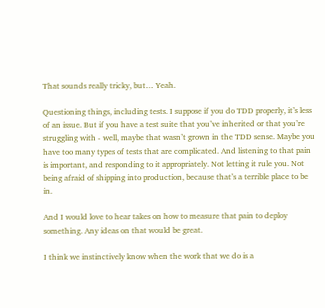That sounds really tricky, but… Yeah.

Questioning things, including tests. I suppose if you do TDD properly, it’s less of an issue. But if you have a test suite that you’ve inherited or that you’re struggling with - well, maybe that wasn’t grown in the TDD sense. Maybe you have too many types of tests that are complicated. And listening to that pain is important, and responding to it appropriately. Not letting it rule you. Not being afraid of shipping into production, because that’s a terrible place to be in.

And I would love to hear takes on how to measure that pain to deploy something. Any ideas on that would be great.

I think we instinctively know when the work that we do is a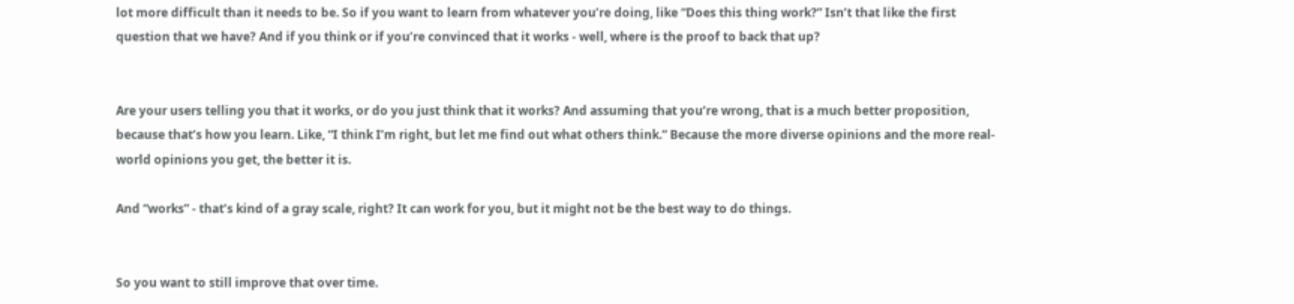lot more difficult than it needs to be. So if you want to learn from whatever you’re doing, like “Does this thing work?” Isn’t that like the first question that we have? And if you think or if you’re convinced that it works - well, where is the proof to back that up?


Are your users telling you that it works, or do you just think that it works? And assuming that you’re wrong, that is a much better proposition, because that’s how you learn. Like, “I think I’m right, but let me find out what others think.” Because the more diverse opinions and the more real-world opinions you get, the better it is.

And “works” - that’s kind of a gray scale, right? It can work for you, but it might not be the best way to do things.


So you want to still improve that over time.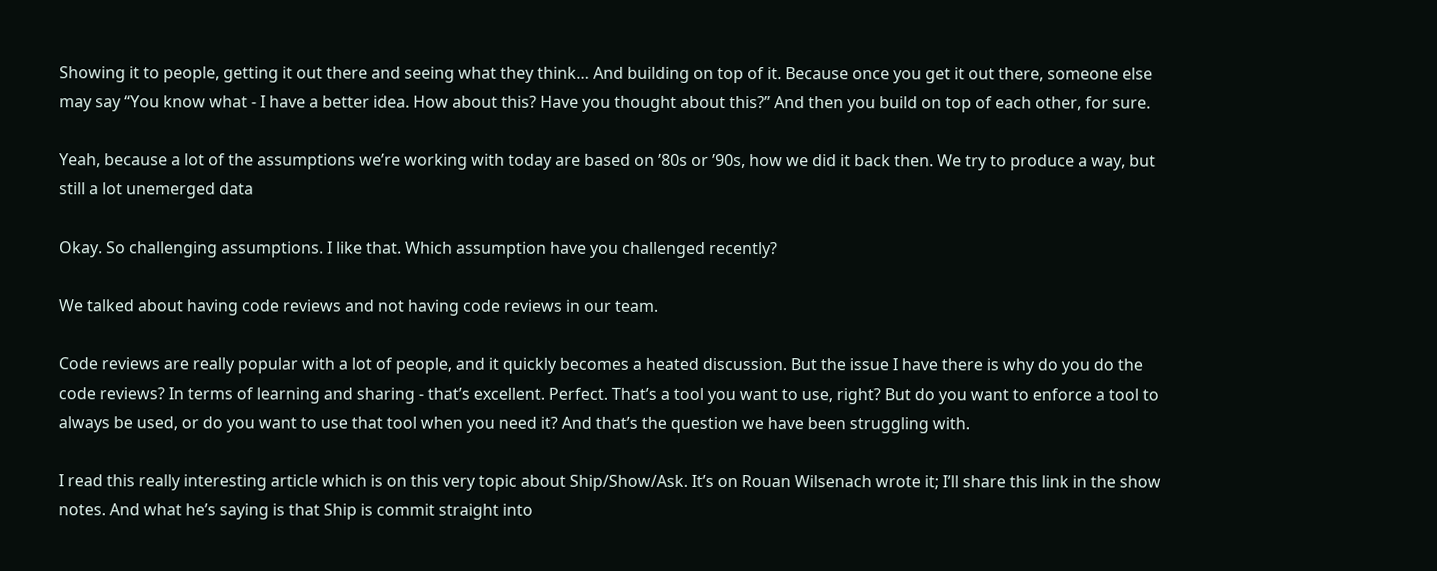Showing it to people, getting it out there and seeing what they think… And building on top of it. Because once you get it out there, someone else may say “You know what - I have a better idea. How about this? Have you thought about this?” And then you build on top of each other, for sure.

Yeah, because a lot of the assumptions we’re working with today are based on ’80s or ’90s, how we did it back then. We try to produce a way, but still a lot unemerged data

Okay. So challenging assumptions. I like that. Which assumption have you challenged recently?

We talked about having code reviews and not having code reviews in our team.

Code reviews are really popular with a lot of people, and it quickly becomes a heated discussion. But the issue I have there is why do you do the code reviews? In terms of learning and sharing - that’s excellent. Perfect. That’s a tool you want to use, right? But do you want to enforce a tool to always be used, or do you want to use that tool when you need it? And that’s the question we have been struggling with.

I read this really interesting article which is on this very topic about Ship/Show/Ask. It’s on Rouan Wilsenach wrote it; I’ll share this link in the show notes. And what he’s saying is that Ship is commit straight into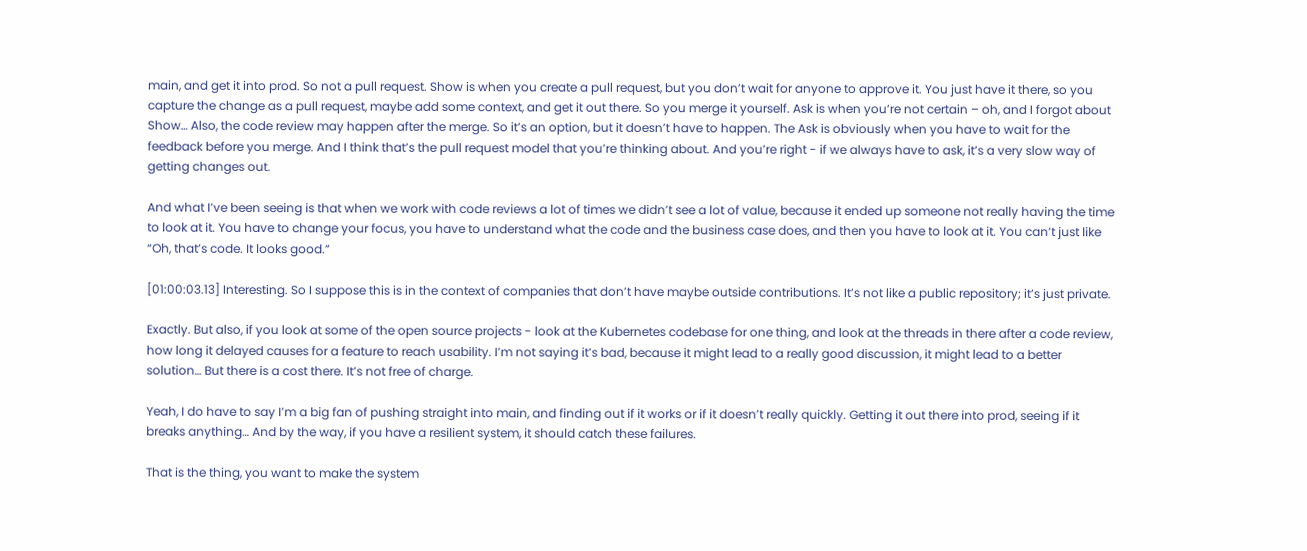main, and get it into prod. So not a pull request. Show is when you create a pull request, but you don’t wait for anyone to approve it. You just have it there, so you capture the change as a pull request, maybe add some context, and get it out there. So you merge it yourself. Ask is when you’re not certain – oh, and I forgot about Show… Also, the code review may happen after the merge. So it’s an option, but it doesn’t have to happen. The Ask is obviously when you have to wait for the feedback before you merge. And I think that’s the pull request model that you’re thinking about. And you’re right - if we always have to ask, it’s a very slow way of getting changes out.

And what I’ve been seeing is that when we work with code reviews a lot of times we didn’t see a lot of value, because it ended up someone not really having the time to look at it. You have to change your focus, you have to understand what the code and the business case does, and then you have to look at it. You can’t just like “Oh, that’s code. It looks good.”

[01:00:03.13] Interesting. So I suppose this is in the context of companies that don’t have maybe outside contributions. It’s not like a public repository; it’s just private.

Exactly. But also, if you look at some of the open source projects - look at the Kubernetes codebase for one thing, and look at the threads in there after a code review, how long it delayed causes for a feature to reach usability. I’m not saying it’s bad, because it might lead to a really good discussion, it might lead to a better solution… But there is a cost there. It’s not free of charge.

Yeah, I do have to say I’m a big fan of pushing straight into main, and finding out if it works or if it doesn’t really quickly. Getting it out there into prod, seeing if it breaks anything… And by the way, if you have a resilient system, it should catch these failures.

That is the thing, you want to make the system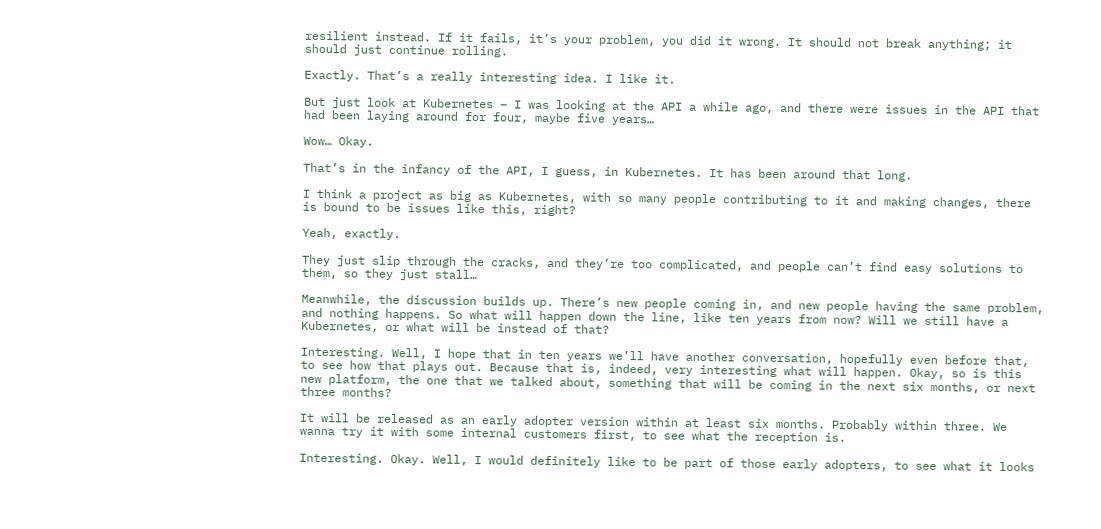resilient instead. If it fails, it’s your problem, you did it wrong. It should not break anything; it should just continue rolling.

Exactly. That’s a really interesting idea. I like it.

But just look at Kubernetes – I was looking at the API a while ago, and there were issues in the API that had been laying around for four, maybe five years…

Wow… Okay.

That’s in the infancy of the API, I guess, in Kubernetes. It has been around that long.

I think a project as big as Kubernetes, with so many people contributing to it and making changes, there is bound to be issues like this, right?

Yeah, exactly.

They just slip through the cracks, and they’re too complicated, and people can’t find easy solutions to them, so they just stall…

Meanwhile, the discussion builds up. There’s new people coming in, and new people having the same problem, and nothing happens. So what will happen down the line, like ten years from now? Will we still have a Kubernetes, or what will be instead of that?

Interesting. Well, I hope that in ten years we’ll have another conversation, hopefully even before that, to see how that plays out. Because that is, indeed, very interesting what will happen. Okay, so is this new platform, the one that we talked about, something that will be coming in the next six months, or next three months?

It will be released as an early adopter version within at least six months. Probably within three. We wanna try it with some internal customers first, to see what the reception is.

Interesting. Okay. Well, I would definitely like to be part of those early adopters, to see what it looks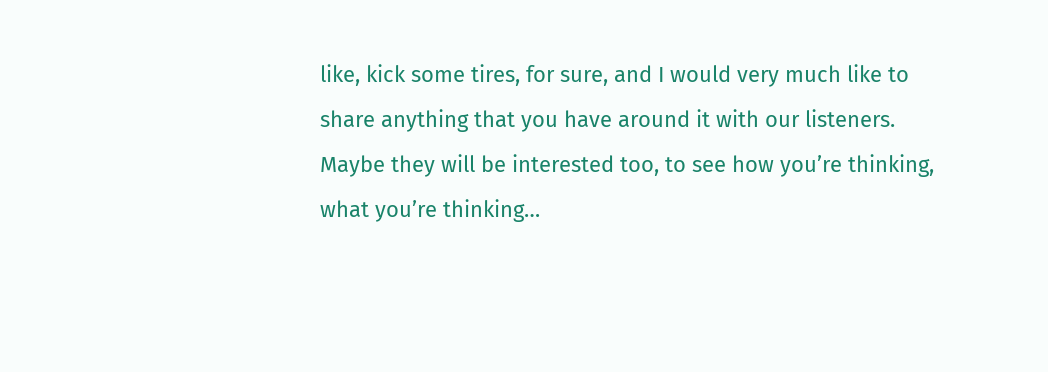like, kick some tires, for sure, and I would very much like to share anything that you have around it with our listeners. Maybe they will be interested too, to see how you’re thinking, what you’re thinking…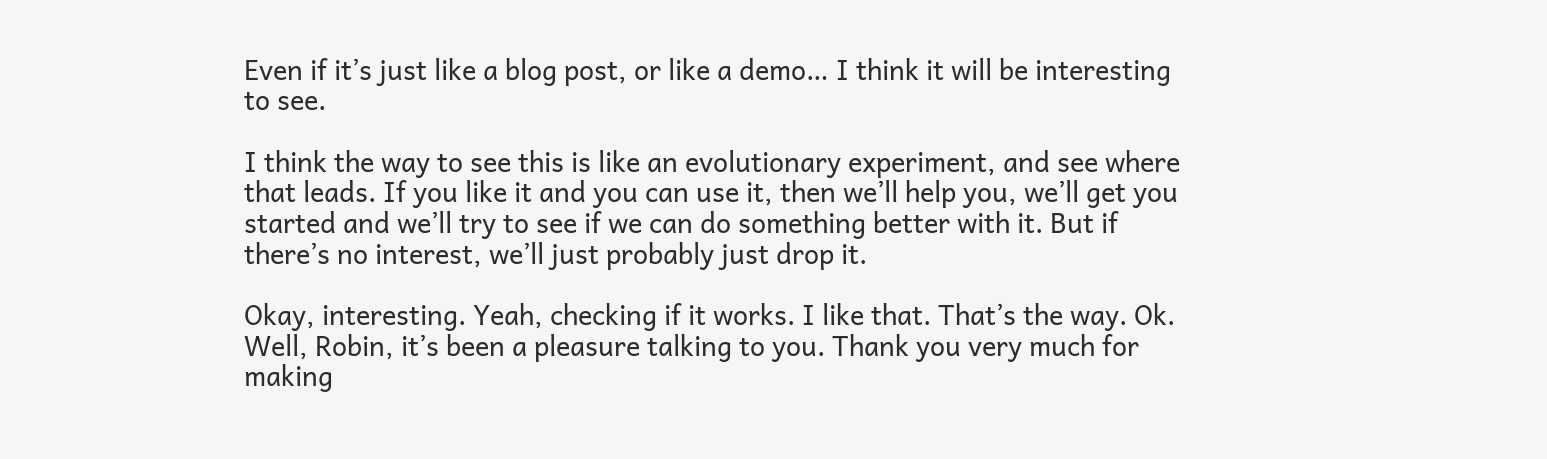Even if it’s just like a blog post, or like a demo… I think it will be interesting to see.

I think the way to see this is like an evolutionary experiment, and see where that leads. If you like it and you can use it, then we’ll help you, we’ll get you started and we’ll try to see if we can do something better with it. But if there’s no interest, we’ll just probably just drop it.

Okay, interesting. Yeah, checking if it works. I like that. That’s the way. Ok. Well, Robin, it’s been a pleasure talking to you. Thank you very much for making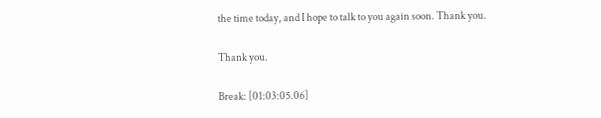the time today, and I hope to talk to you again soon. Thank you.

Thank you.

Break: [01:03:05.06]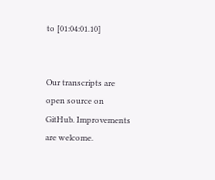to [01:04:01.10]


Our transcripts are open source on GitHub. Improvements are welcome.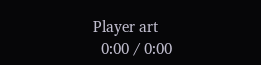Player art
  0:00 / 0:00